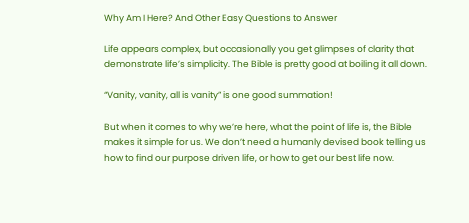Why Am I Here? And Other Easy Questions to Answer

Life appears complex, but occasionally you get glimpses of clarity that demonstrate life’s simplicity. The Bible is pretty good at boiling it all down.

“Vanity, vanity, all is vanity” is one good summation!

But when it comes to why we’re here, what the point of life is, the Bible makes it simple for us. We don’t need a humanly devised book telling us how to find our purpose driven life, or how to get our best life now.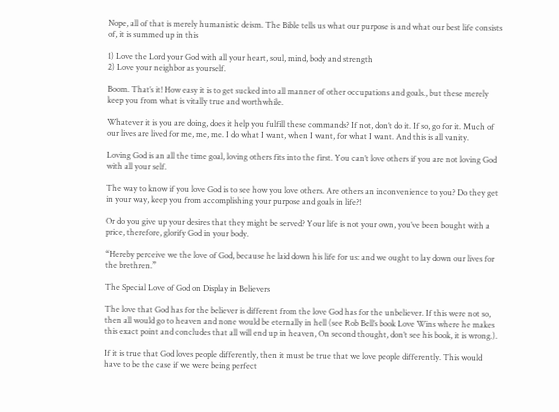Nope, all of that is merely humanistic deism. The Bible tells us what our purpose is and what our best life consists of, it is summed up in this

1) Love the Lord your God with all your heart, soul, mind, body and strength
2) Love your neighbor as yourself.

Boom. That’s it! How easy it is to get sucked into all manner of other occupations and goals., but these merely keep you from what is vitally true and worthwhile.

Whatever it is you are doing, does it help you fulfill these commands? If not, don’t do it. If so, go for it. Much of our lives are lived for me, me, me. I do what I want, when I want, for what I want. And this is all vanity.

Loving God is an all the time goal, loving others fits into the first. You can’t love others if you are not loving God with all your self.

The way to know if you love God is to see how you love others. Are others an inconvenience to you? Do they get in your way, keep you from accomplishing your purpose and goals in life?!

Or do you give up your desires that they might be served? Your life is not your own, you’ve been bought with a price, therefore, glorify God in your body.

“Hereby perceive we the love of God, because he laid down his life for us: and we ought to lay down our lives for the brethren.”

The Special Love of God on Display in Believers

The love that God has for the believer is different from the love God has for the unbeliever. If this were not so, then all would go to heaven and none would be eternally in hell (see Rob Bell’s book Love Wins where he makes this exact point and concludes that all will end up in heaven, On second thought, don’t see his book, it is wrong.).

If it is true that God loves people differently, then it must be true that we love people differently. This would have to be the case if we were being perfect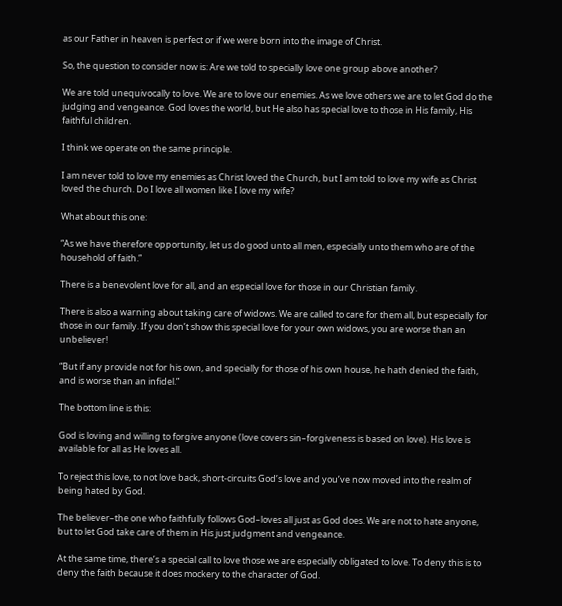as our Father in heaven is perfect or if we were born into the image of Christ.

So, the question to consider now is: Are we told to specially love one group above another?

We are told unequivocally to love. We are to love our enemies. As we love others we are to let God do the judging and vengeance. God loves the world, but He also has special love to those in His family, His faithful children.

I think we operate on the same principle.

I am never told to love my enemies as Christ loved the Church, but I am told to love my wife as Christ loved the church. Do I love all women like I love my wife?

What about this one:

“As we have therefore opportunity, let us do good unto all men, especially unto them who are of the household of faith.”

There is a benevolent love for all, and an especial love for those in our Christian family.

There is also a warning about taking care of widows. We are called to care for them all, but especially for those in our family. If you don’t show this special love for your own widows, you are worse than an unbeliever!

“But if any provide not for his own, and specially for those of his own house, he hath denied the faith, and is worse than an infidel.”

The bottom line is this:

God is loving and willing to forgive anyone (love covers sin–forgiveness is based on love). His love is available for all as He loves all.

To reject this love, to not love back, short-circuits God’s love and you’ve now moved into the realm of being hated by God.

The believer–the one who faithfully follows God–loves all just as God does. We are not to hate anyone, but to let God take care of them in His just judgment and vengeance.

At the same time, there’s a special call to love those we are especially obligated to love. To deny this is to deny the faith because it does mockery to the character of God.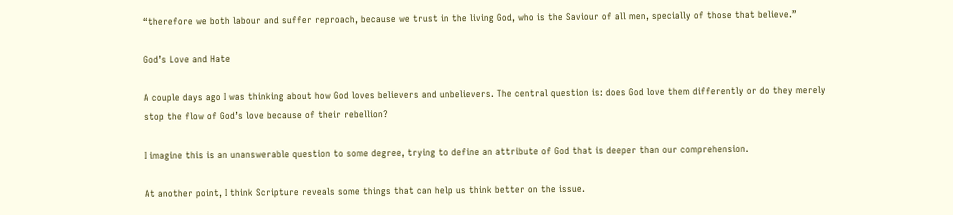“therefore we both labour and suffer reproach, because we trust in the living God, who is the Saviour of all men, specially of those that believe.”

God’s Love and Hate

A couple days ago I was thinking about how God loves believers and unbelievers. The central question is: does God love them differently or do they merely stop the flow of God’s love because of their rebellion?

I imagine this is an unanswerable question to some degree, trying to define an attribute of God that is deeper than our comprehension.

At another point, I think Scripture reveals some things that can help us think better on the issue.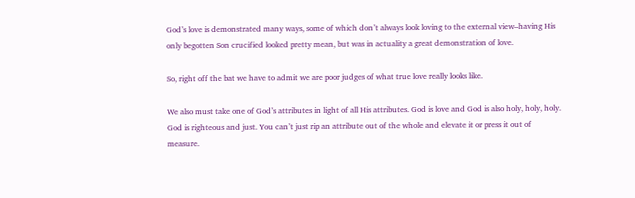God’s love is demonstrated many ways, some of which don’t always look loving to the external view–having His only begotten Son crucified looked pretty mean, but was in actuality a great demonstration of love.

So, right off the bat we have to admit we are poor judges of what true love really looks like.

We also must take one of God’s attributes in light of all His attributes. God is love and God is also holy, holy, holy. God is righteous and just. You can’t just rip an attribute out of the whole and elevate it or press it out of measure.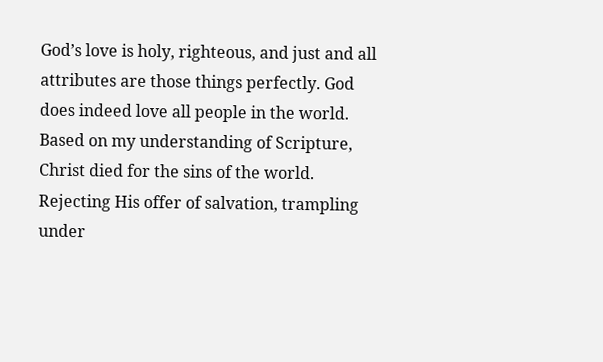God’s love is holy, righteous, and just and all attributes are those things perfectly. God does indeed love all people in the world. Based on my understanding of Scripture, Christ died for the sins of the world. Rejecting His offer of salvation, trampling under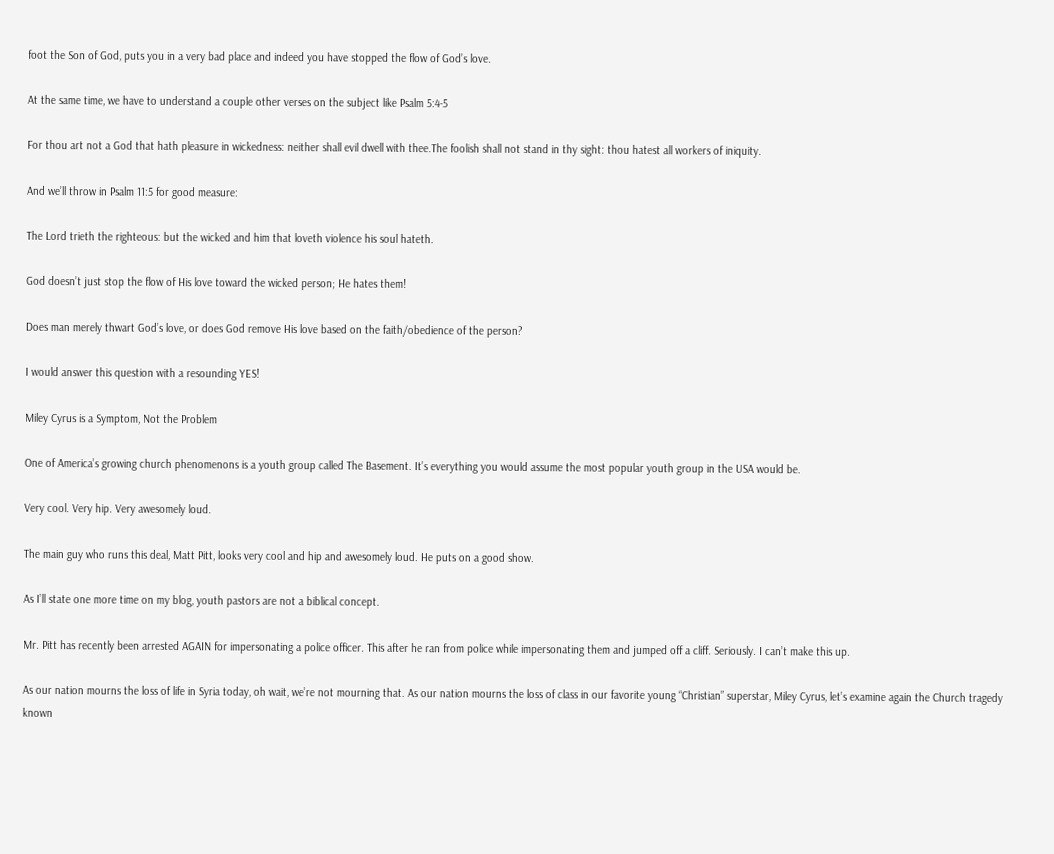foot the Son of God, puts you in a very bad place and indeed you have stopped the flow of God’s love.

At the same time, we have to understand a couple other verses on the subject like Psalm 5:4-5

For thou art not a God that hath pleasure in wickedness: neither shall evil dwell with thee.The foolish shall not stand in thy sight: thou hatest all workers of iniquity.

And we’ll throw in Psalm 11:5 for good measure:

The Lord trieth the righteous: but the wicked and him that loveth violence his soul hateth.

God doesn’t just stop the flow of His love toward the wicked person; He hates them!

Does man merely thwart God’s love, or does God remove His love based on the faith/obedience of the person?

I would answer this question with a resounding YES!

Miley Cyrus is a Symptom, Not the Problem

One of America’s growing church phenomenons is a youth group called The Basement. It’s everything you would assume the most popular youth group in the USA would be.

Very cool. Very hip. Very awesomely loud.

The main guy who runs this deal, Matt Pitt, looks very cool and hip and awesomely loud. He puts on a good show.

As I’ll state one more time on my blog, youth pastors are not a biblical concept.

Mr. Pitt has recently been arrested AGAIN for impersonating a police officer. This after he ran from police while impersonating them and jumped off a cliff. Seriously. I can’t make this up.

As our nation mourns the loss of life in Syria today, oh wait, we’re not mourning that. As our nation mourns the loss of class in our favorite young “Christian” superstar, Miley Cyrus, let’s examine again the Church tragedy known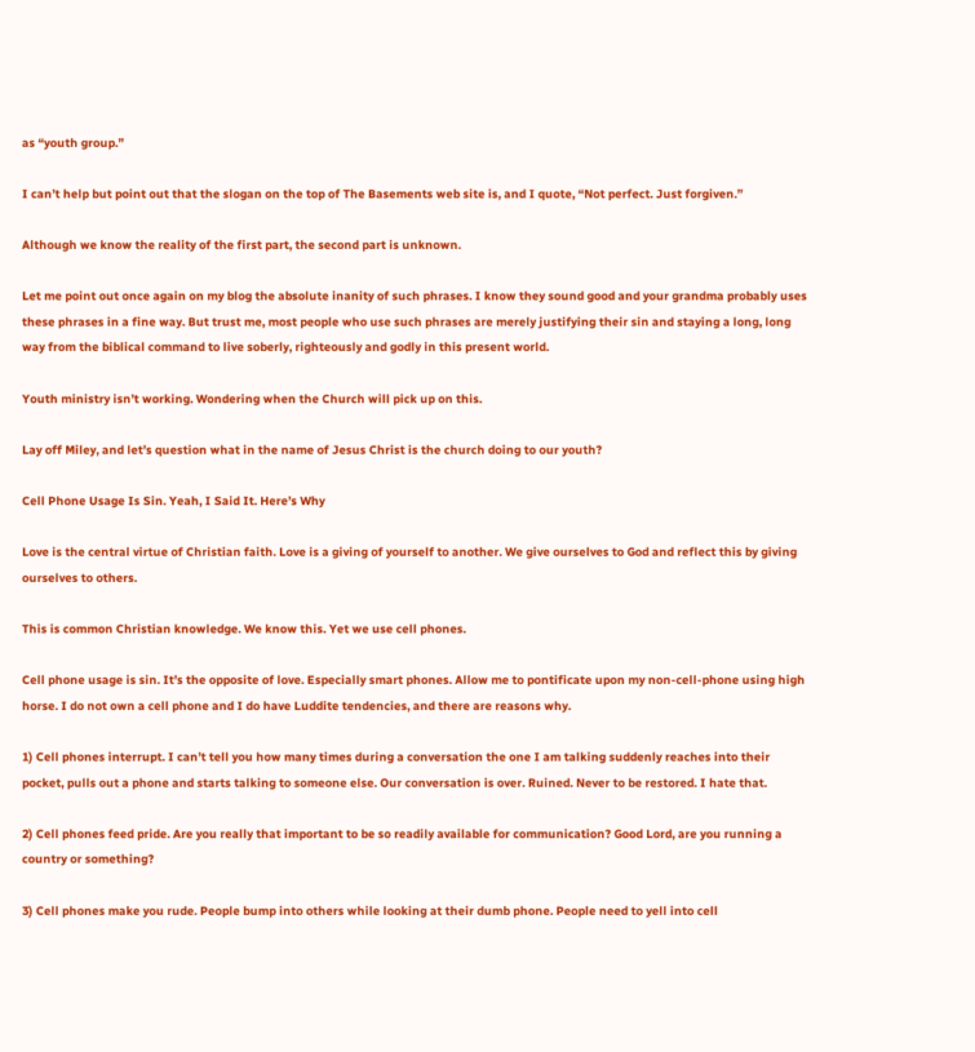as “youth group.”

I can’t help but point out that the slogan on the top of The Basements web site is, and I quote, “Not perfect. Just forgiven.”

Although we know the reality of the first part, the second part is unknown.

Let me point out once again on my blog the absolute inanity of such phrases. I know they sound good and your grandma probably uses these phrases in a fine way. But trust me, most people who use such phrases are merely justifying their sin and staying a long, long way from the biblical command to live soberly, righteously and godly in this present world.

Youth ministry isn’t working. Wondering when the Church will pick up on this.

Lay off Miley, and let’s question what in the name of Jesus Christ is the church doing to our youth?

Cell Phone Usage Is Sin. Yeah, I Said It. Here’s Why

Love is the central virtue of Christian faith. Love is a giving of yourself to another. We give ourselves to God and reflect this by giving ourselves to others.

This is common Christian knowledge. We know this. Yet we use cell phones.

Cell phone usage is sin. It’s the opposite of love. Especially smart phones. Allow me to pontificate upon my non-cell-phone using high horse. I do not own a cell phone and I do have Luddite tendencies, and there are reasons why.

1) Cell phones interrupt. I can’t tell you how many times during a conversation the one I am talking suddenly reaches into their pocket, pulls out a phone and starts talking to someone else. Our conversation is over. Ruined. Never to be restored. I hate that.

2) Cell phones feed pride. Are you really that important to be so readily available for communication? Good Lord, are you running a country or something?

3) Cell phones make you rude. People bump into others while looking at their dumb phone. People need to yell into cell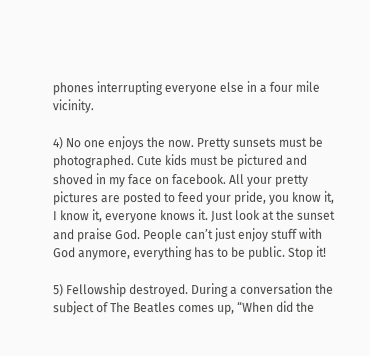phones interrupting everyone else in a four mile vicinity.

4) No one enjoys the now. Pretty sunsets must be photographed. Cute kids must be pictured and shoved in my face on facebook. All your pretty pictures are posted to feed your pride, you know it, I know it, everyone knows it. Just look at the sunset and praise God. People can’t just enjoy stuff with God anymore, everything has to be public. Stop it!

5) Fellowship destroyed. During a conversation the subject of The Beatles comes up, “When did the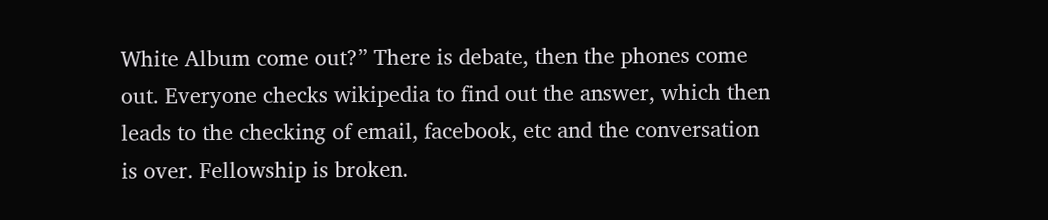White Album come out?” There is debate, then the phones come out. Everyone checks wikipedia to find out the answer, which then leads to the checking of email, facebook, etc and the conversation is over. Fellowship is broken.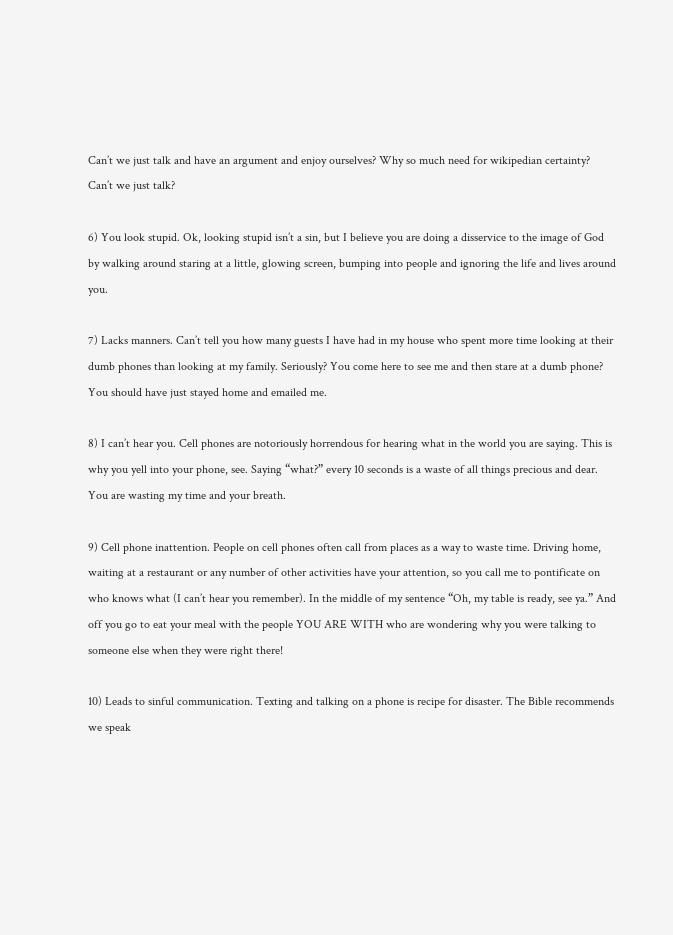Can’t we just talk and have an argument and enjoy ourselves? Why so much need for wikipedian certainty? Can’t we just talk?

6) You look stupid. Ok, looking stupid isn’t a sin, but I believe you are doing a disservice to the image of God by walking around staring at a little, glowing screen, bumping into people and ignoring the life and lives around you.

7) Lacks manners. Can’t tell you how many guests I have had in my house who spent more time looking at their dumb phones than looking at my family. Seriously? You come here to see me and then stare at a dumb phone? You should have just stayed home and emailed me.

8) I can’t hear you. Cell phones are notoriously horrendous for hearing what in the world you are saying. This is why you yell into your phone, see. Saying “what?” every 10 seconds is a waste of all things precious and dear. You are wasting my time and your breath.

9) Cell phone inattention. People on cell phones often call from places as a way to waste time. Driving home, waiting at a restaurant or any number of other activities have your attention, so you call me to pontificate on who knows what (I can’t hear you remember). In the middle of my sentence “Oh, my table is ready, see ya.” And off you go to eat your meal with the people YOU ARE WITH who are wondering why you were talking to someone else when they were right there!

10) Leads to sinful communication. Texting and talking on a phone is recipe for disaster. The Bible recommends we speak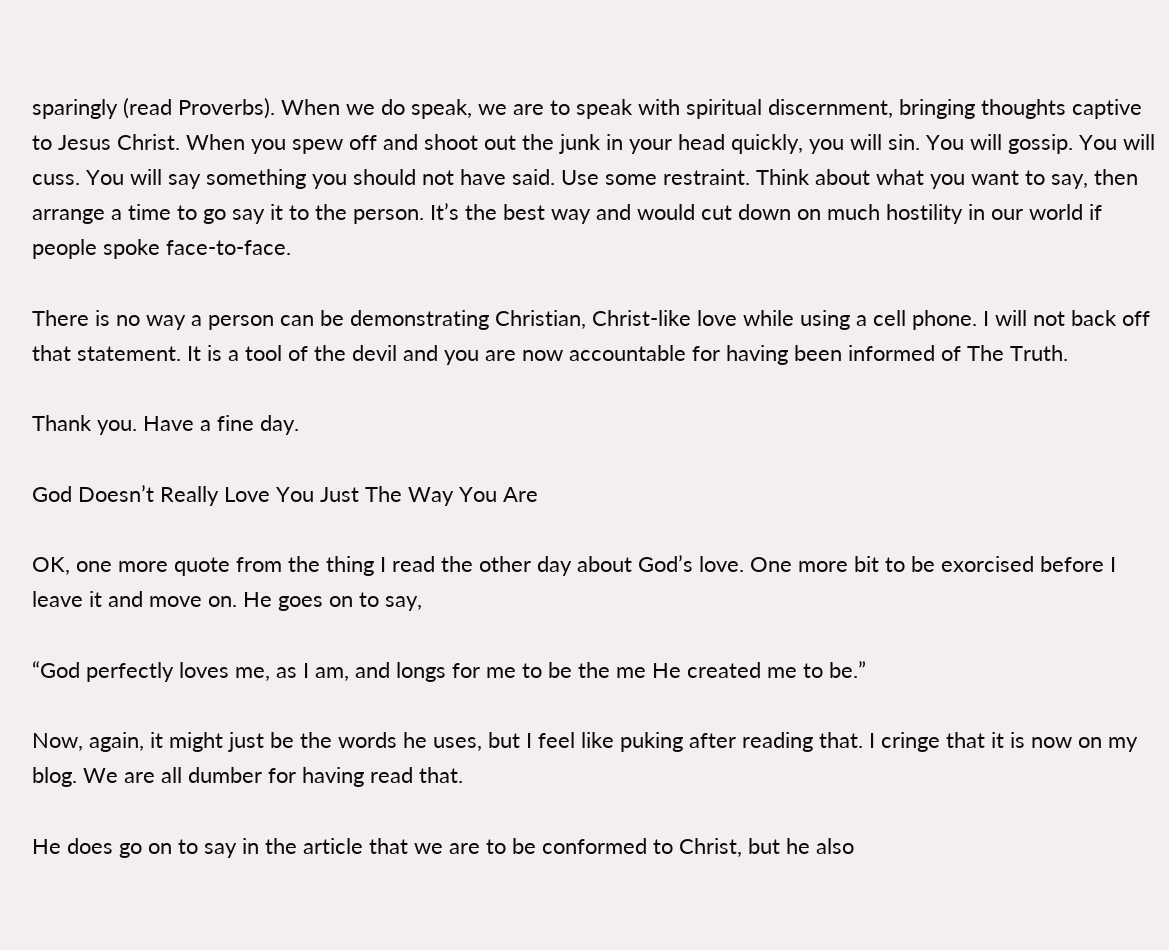sparingly (read Proverbs). When we do speak, we are to speak with spiritual discernment, bringing thoughts captive to Jesus Christ. When you spew off and shoot out the junk in your head quickly, you will sin. You will gossip. You will cuss. You will say something you should not have said. Use some restraint. Think about what you want to say, then arrange a time to go say it to the person. It’s the best way and would cut down on much hostility in our world if people spoke face-to-face.

There is no way a person can be demonstrating Christian, Christ-like love while using a cell phone. I will not back off that statement. It is a tool of the devil and you are now accountable for having been informed of The Truth.

Thank you. Have a fine day.

God Doesn’t Really Love You Just The Way You Are

OK, one more quote from the thing I read the other day about God’s love. One more bit to be exorcised before I leave it and move on. He goes on to say,

“God perfectly loves me, as I am, and longs for me to be the me He created me to be.”

Now, again, it might just be the words he uses, but I feel like puking after reading that. I cringe that it is now on my blog. We are all dumber for having read that.

He does go on to say in the article that we are to be conformed to Christ, but he also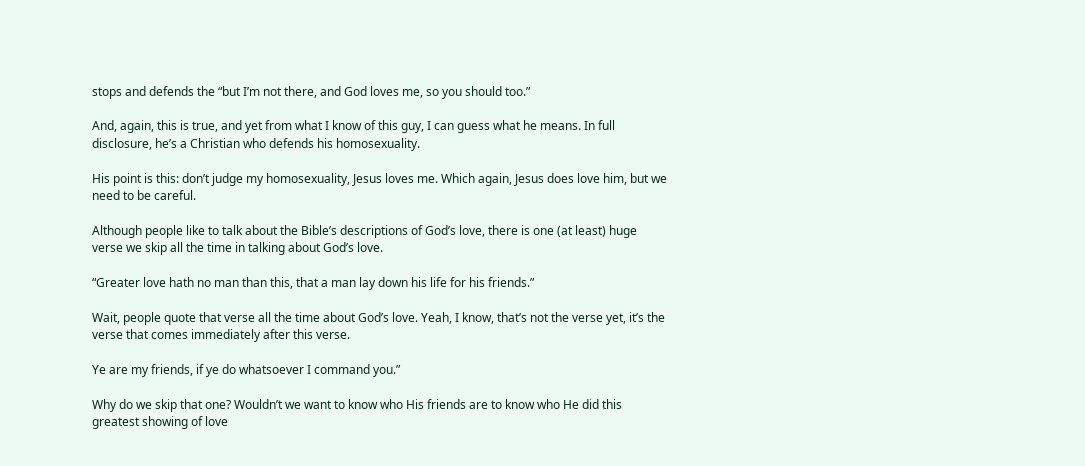stops and defends the “but I’m not there, and God loves me, so you should too.”

And, again, this is true, and yet from what I know of this guy, I can guess what he means. In full disclosure, he’s a Christian who defends his homosexuality.

His point is this: don’t judge my homosexuality, Jesus loves me. Which again, Jesus does love him, but we need to be careful.

Although people like to talk about the Bible’s descriptions of God’s love, there is one (at least) huge verse we skip all the time in talking about God’s love.

“Greater love hath no man than this, that a man lay down his life for his friends.”

Wait, people quote that verse all the time about God’s love. Yeah, I know, that’s not the verse yet, it’s the verse that comes immediately after this verse.

Ye are my friends, if ye do whatsoever I command you.”

Why do we skip that one? Wouldn’t we want to know who His friends are to know who He did this greatest showing of love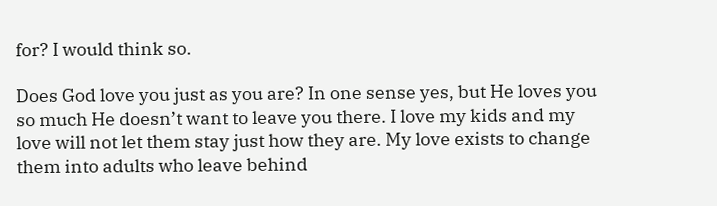for? I would think so.

Does God love you just as you are? In one sense yes, but He loves you so much He doesn’t want to leave you there. I love my kids and my love will not let them stay just how they are. My love exists to change them into adults who leave behind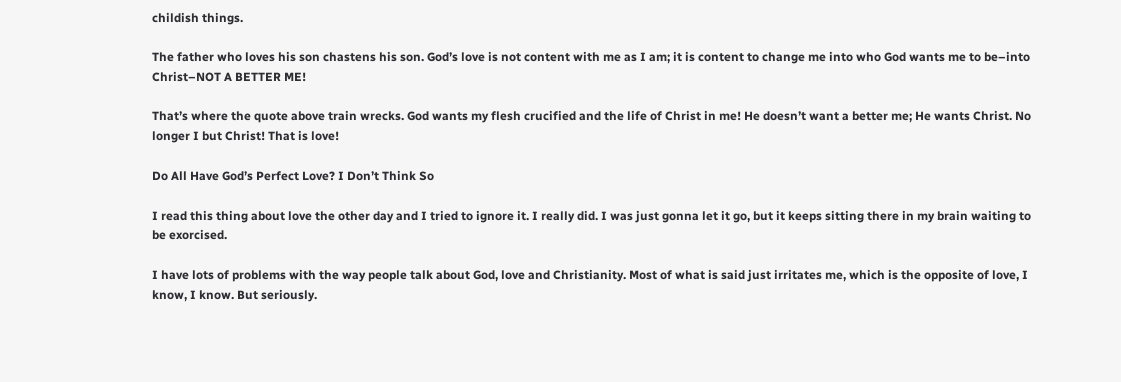childish things.

The father who loves his son chastens his son. God’s love is not content with me as I am; it is content to change me into who God wants me to be–into Christ–NOT A BETTER ME!

That’s where the quote above train wrecks. God wants my flesh crucified and the life of Christ in me! He doesn’t want a better me; He wants Christ. No longer I but Christ! That is love!

Do All Have God’s Perfect Love? I Don’t Think So

I read this thing about love the other day and I tried to ignore it. I really did. I was just gonna let it go, but it keeps sitting there in my brain waiting to be exorcised.

I have lots of problems with the way people talk about God, love and Christianity. Most of what is said just irritates me, which is the opposite of love, I know, I know. But seriously.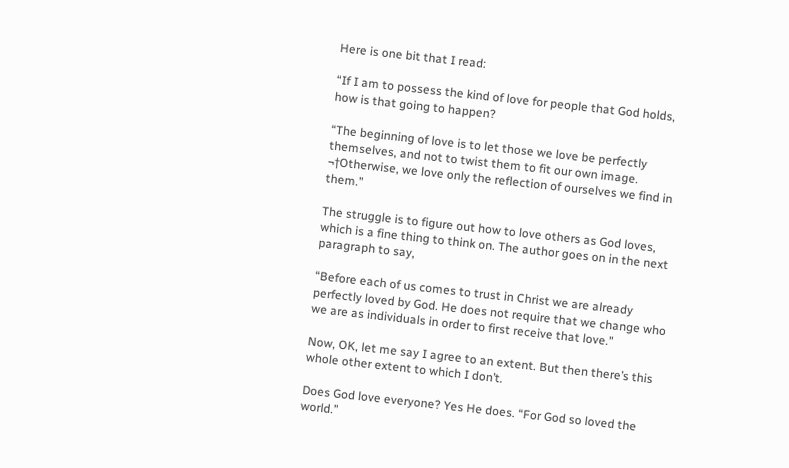Here is one bit that I read:

“If I am to possess the kind of love for people that God holds, how is that going to happen?

“The beginning of love is to let those we love be perfectly themselves, and not to twist them to fit our own image. ¬†Otherwise, we love only the reflection of ourselves we find in them.”

The struggle is to figure out how to love others as God loves, which is a fine thing to think on. The author goes on in the next paragraph to say,

“Before each of us comes to trust in Christ we are already perfectly loved by God. He does not require that we change who we are as individuals in order to first receive that love.”

Now, OK, let me say I agree to an extent. But then there’s this whole other extent to which I don’t.

Does God love everyone? Yes He does. “For God so loved the world.”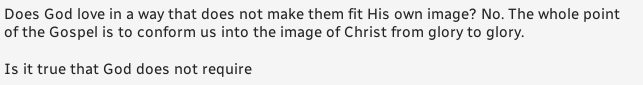Does God love in a way that does not make them fit His own image? No. The whole point of the Gospel is to conform us into the image of Christ from glory to glory.

Is it true that God does not require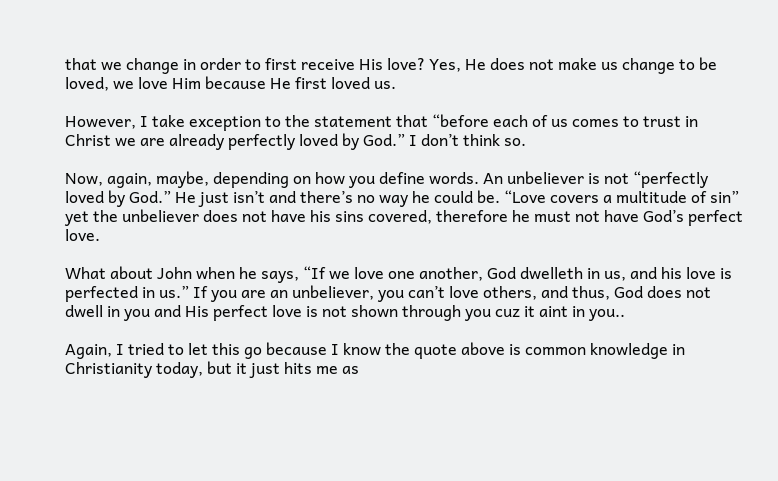that we change in order to first receive His love? Yes, He does not make us change to be loved, we love Him because He first loved us.

However, I take exception to the statement that “before each of us comes to trust in Christ we are already perfectly loved by God.” I don’t think so.

Now, again, maybe, depending on how you define words. An unbeliever is not “perfectly loved by God.” He just isn’t and there’s no way he could be. “Love covers a multitude of sin” yet the unbeliever does not have his sins covered, therefore he must not have God’s perfect love.

What about John when he says, “If we love one another, God dwelleth in us, and his love is perfected in us.” If you are an unbeliever, you can’t love others, and thus, God does not dwell in you and His perfect love is not shown through you cuz it aint in you..

Again, I tried to let this go because I know the quote above is common knowledge in Christianity today, but it just hits me as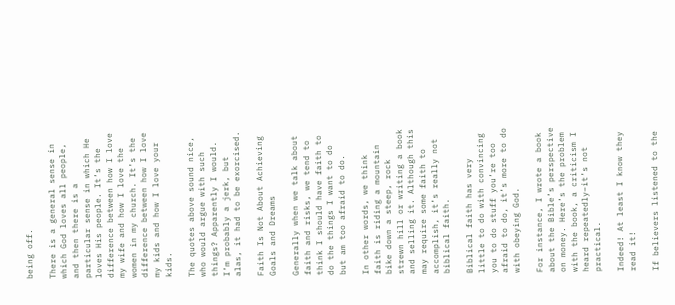being off.

There is a general sense in which God loves all people, and then there is a particular sense in which He loves His people. It’s the difference between how I love my wife and how I love the women in my church. It’s the difference between how I love my kids and how I love your kids.

The quotes above sound nice, who would argue with such things? Apparently I would. I’m probably a jerk, but alas, it had to be exorcised.

Faith Is Not About Achieving Goals and Dreams

Generally when we talk about faith and risks, we tend to think I should have faith to do the things I want to do but am too afraid to do.

In other words, we think faith is riding a mountain bike down a steep, rock strewn hill or writing a book and selling it. Although this may require some faith to accomplish, it’s really not biblical faith.

Biblical faith has very little to do with convincing you to do stuff you’re too afraid to do, it’s more to do with obeying God.

For instance, I wrote a book about the Bible’s perspective on money. Here’s the problem with the book, a criticism I heard repeatedly–it’s not practical.

Indeed! At least I know they read it!

If believers listened to the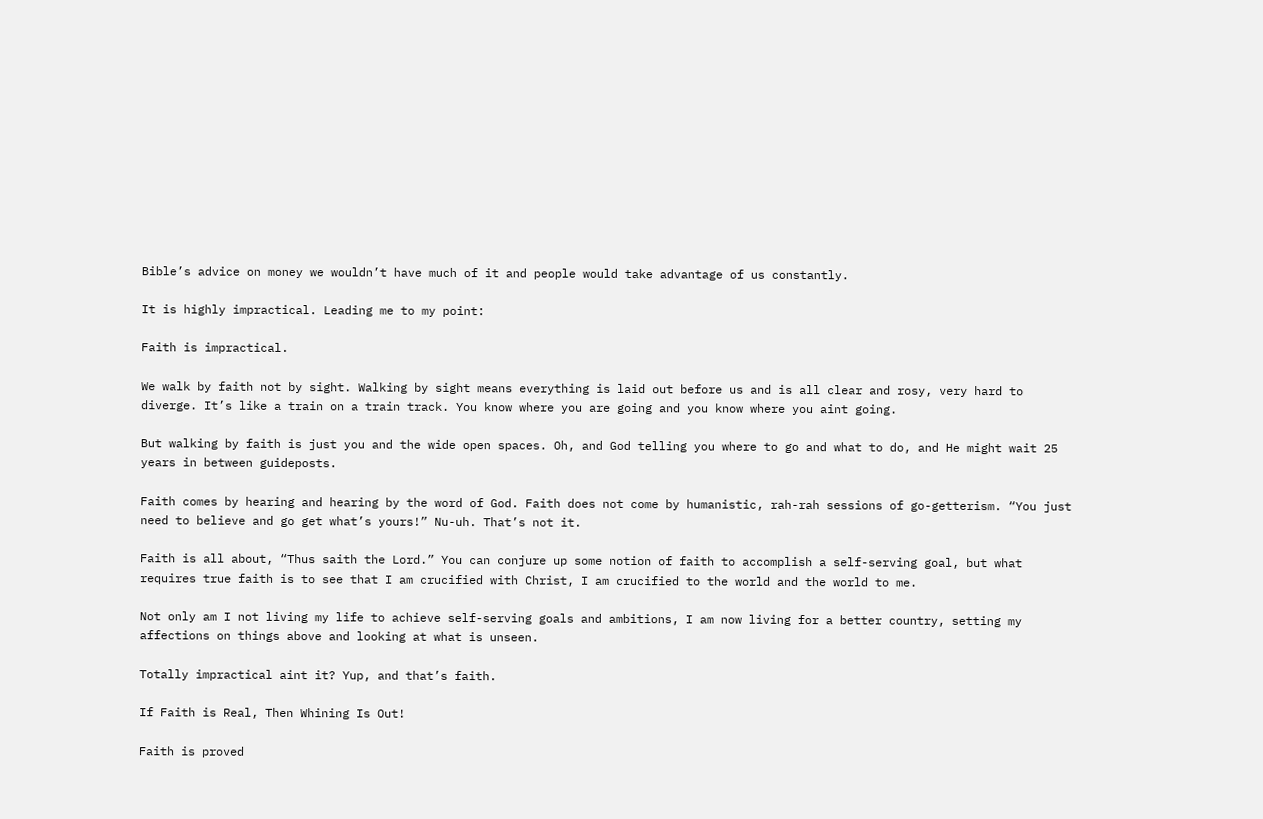Bible’s advice on money we wouldn’t have much of it and people would take advantage of us constantly.

It is highly impractical. Leading me to my point:

Faith is impractical.

We walk by faith not by sight. Walking by sight means everything is laid out before us and is all clear and rosy, very hard to diverge. It’s like a train on a train track. You know where you are going and you know where you aint going.

But walking by faith is just you and the wide open spaces. Oh, and God telling you where to go and what to do, and He might wait 25 years in between guideposts.

Faith comes by hearing and hearing by the word of God. Faith does not come by humanistic, rah-rah sessions of go-getterism. “You just need to believe and go get what’s yours!” Nu-uh. That’s not it.

Faith is all about, “Thus saith the Lord.” You can conjure up some notion of faith to accomplish a self-serving goal, but what requires true faith is to see that I am crucified with Christ, I am crucified to the world and the world to me.

Not only am I not living my life to achieve self-serving goals and ambitions, I am now living for a better country, setting my affections on things above and looking at what is unseen.

Totally impractical aint it? Yup, and that’s faith.

If Faith is Real, Then Whining Is Out!

Faith is proved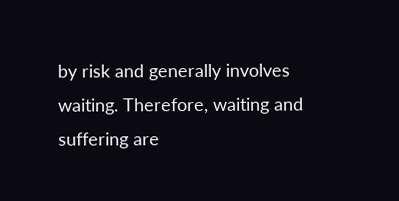by risk and generally involves waiting. Therefore, waiting and suffering are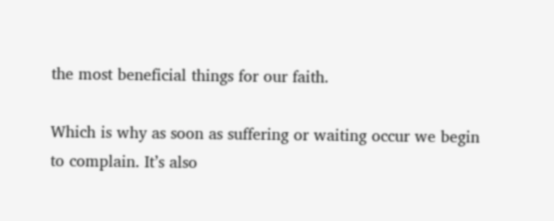the most beneficial things for our faith.

Which is why as soon as suffering or waiting occur we begin to complain. It’s also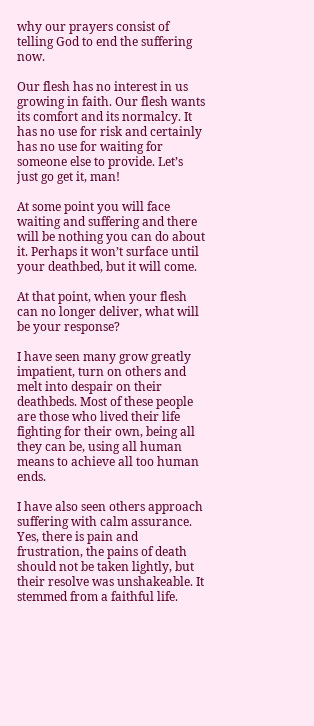why our prayers consist of telling God to end the suffering now.

Our flesh has no interest in us growing in faith. Our flesh wants its comfort and its normalcy. It has no use for risk and certainly has no use for waiting for someone else to provide. Let’s just go get it, man!

At some point you will face waiting and suffering and there will be nothing you can do about it. Perhaps it won’t surface until your deathbed, but it will come.

At that point, when your flesh can no longer deliver, what will be your response?

I have seen many grow greatly impatient, turn on others and melt into despair on their deathbeds. Most of these people are those who lived their life fighting for their own, being all they can be, using all human means to achieve all too human ends.

I have also seen others approach suffering with calm assurance. Yes, there is pain and frustration, the pains of death should not be taken lightly, but their resolve was unshakeable. It stemmed from a faithful life.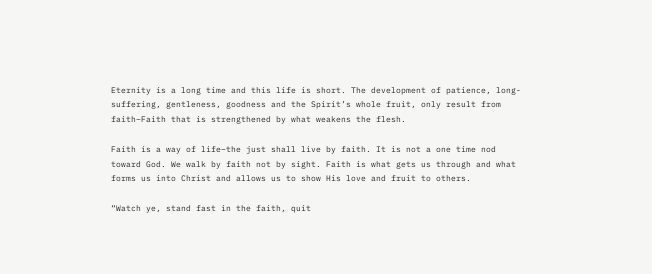Eternity is a long time and this life is short. The development of patience, long-suffering, gentleness, goodness and the Spirit’s whole fruit, only result from faith–Faith that is strengthened by what weakens the flesh.

Faith is a way of life–the just shall live by faith. It is not a one time nod toward God. We walk by faith not by sight. Faith is what gets us through and what forms us into Christ and allows us to show His love and fruit to others.

“Watch ye, stand fast in the faith, quit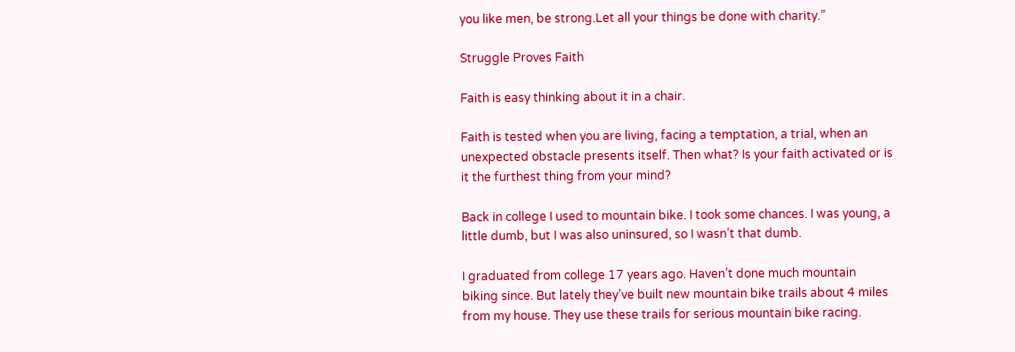you like men, be strong.Let all your things be done with charity.”

Struggle Proves Faith

Faith is easy thinking about it in a chair.

Faith is tested when you are living, facing a temptation, a trial, when an unexpected obstacle presents itself. Then what? Is your faith activated or is it the furthest thing from your mind?

Back in college I used to mountain bike. I took some chances. I was young, a little dumb, but I was also uninsured, so I wasn’t that dumb.

I graduated from college 17 years ago. Haven’t done much mountain biking since. But lately they’ve built new mountain bike trails about 4 miles from my house. They use these trails for serious mountain bike racing.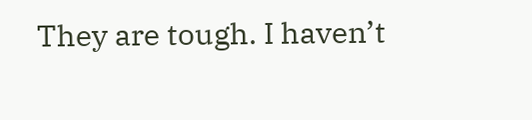They are tough. I haven’t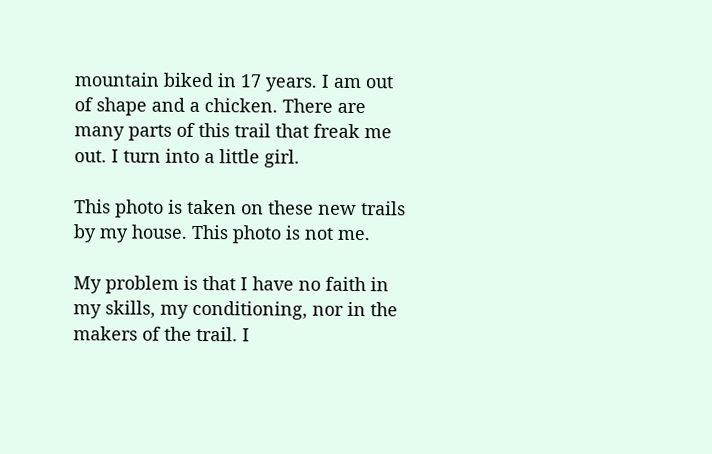mountain biked in 17 years. I am out of shape and a chicken. There are many parts of this trail that freak me out. I turn into a little girl.

This photo is taken on these new trails by my house. This photo is not me.

My problem is that I have no faith in my skills, my conditioning, nor in the makers of the trail. I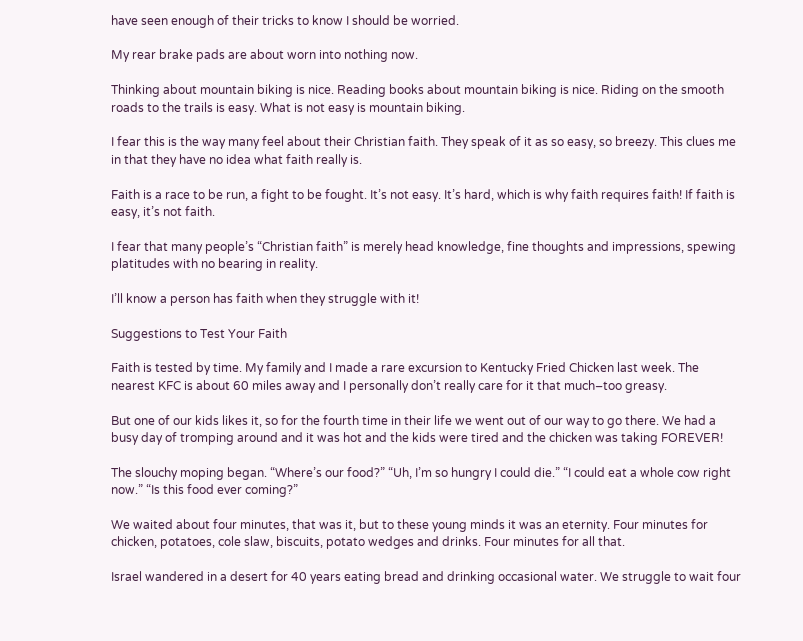have seen enough of their tricks to know I should be worried.

My rear brake pads are about worn into nothing now.

Thinking about mountain biking is nice. Reading books about mountain biking is nice. Riding on the smooth roads to the trails is easy. What is not easy is mountain biking.

I fear this is the way many feel about their Christian faith. They speak of it as so easy, so breezy. This clues me in that they have no idea what faith really is.

Faith is a race to be run, a fight to be fought. It’s not easy. It’s hard, which is why faith requires faith! If faith is easy, it’s not faith.

I fear that many people’s “Christian faith” is merely head knowledge, fine thoughts and impressions, spewing platitudes with no bearing in reality.

I’ll know a person has faith when they struggle with it!

Suggestions to Test Your Faith

Faith is tested by time. My family and I made a rare excursion to Kentucky Fried Chicken last week. The nearest KFC is about 60 miles away and I personally don’t really care for it that much–too greasy.

But one of our kids likes it, so for the fourth time in their life we went out of our way to go there. We had a busy day of tromping around and it was hot and the kids were tired and the chicken was taking FOREVER!

The slouchy moping began. “Where’s our food?” “Uh, I’m so hungry I could die.” “I could eat a whole cow right now.” “Is this food ever coming?”

We waited about four minutes, that was it, but to these young minds it was an eternity. Four minutes for chicken, potatoes, cole slaw, biscuits, potato wedges and drinks. Four minutes for all that.

Israel wandered in a desert for 40 years eating bread and drinking occasional water. We struggle to wait four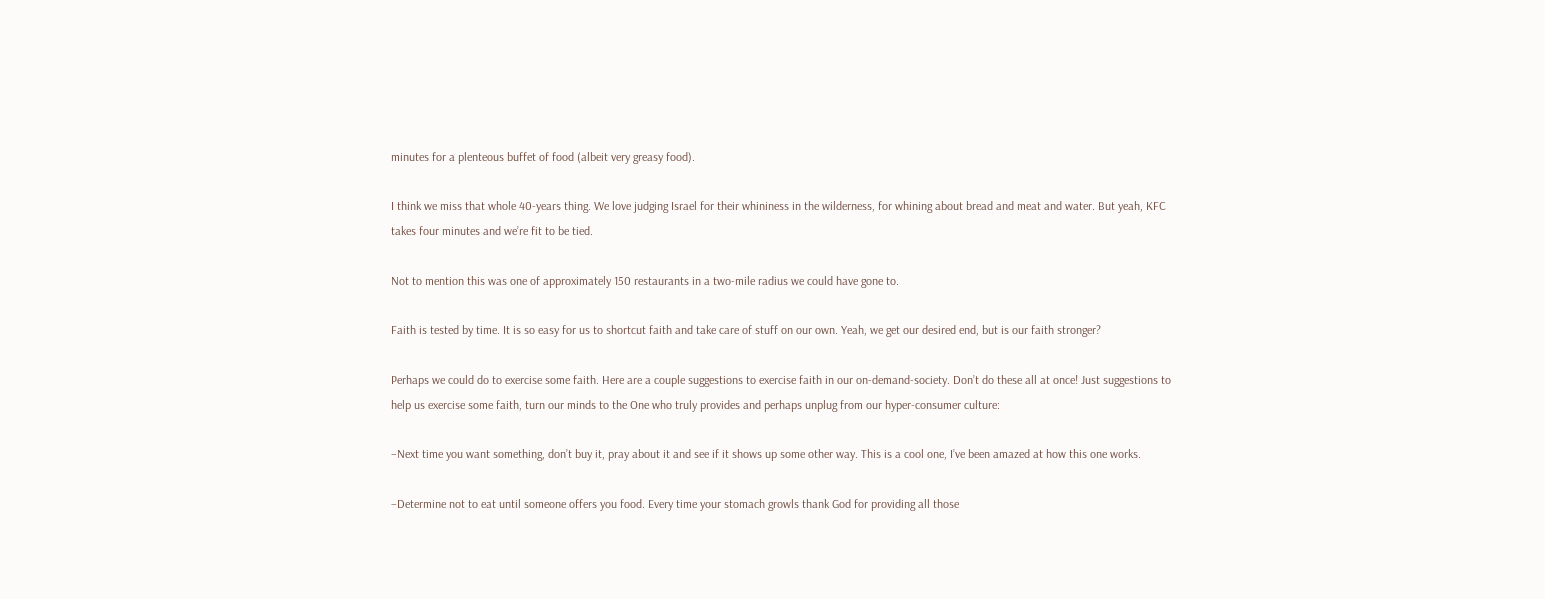minutes for a plenteous buffet of food (albeit very greasy food).

I think we miss that whole 40-years thing. We love judging Israel for their whininess in the wilderness, for whining about bread and meat and water. But yeah, KFC takes four minutes and we’re fit to be tied.

Not to mention this was one of approximately 150 restaurants in a two-mile radius we could have gone to.

Faith is tested by time. It is so easy for us to shortcut faith and take care of stuff on our own. Yeah, we get our desired end, but is our faith stronger?

Perhaps we could do to exercise some faith. Here are a couple suggestions to exercise faith in our on-demand-society. Don’t do these all at once! Just suggestions to help us exercise some faith, turn our minds to the One who truly provides and perhaps unplug from our hyper-consumer culture:

–Next time you want something, don’t buy it, pray about it and see if it shows up some other way. This is a cool one, I’ve been amazed at how this one works.

–Determine not to eat until someone offers you food. Every time your stomach growls thank God for providing all those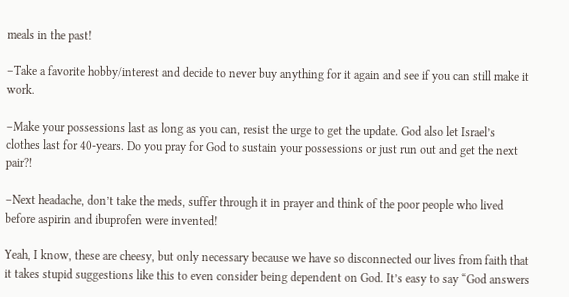meals in the past!

–Take a favorite hobby/interest and decide to never buy anything for it again and see if you can still make it work.

–Make your possessions last as long as you can, resist the urge to get the update. God also let Israel’s clothes last for 40-years. Do you pray for God to sustain your possessions or just run out and get the next pair?!

–Next headache, don’t take the meds, suffer through it in prayer and think of the poor people who lived before aspirin and ibuprofen were invented!

Yeah, I know, these are cheesy, but only necessary because we have so disconnected our lives from faith that it takes stupid suggestions like this to even consider being dependent on God. It’s easy to say “God answers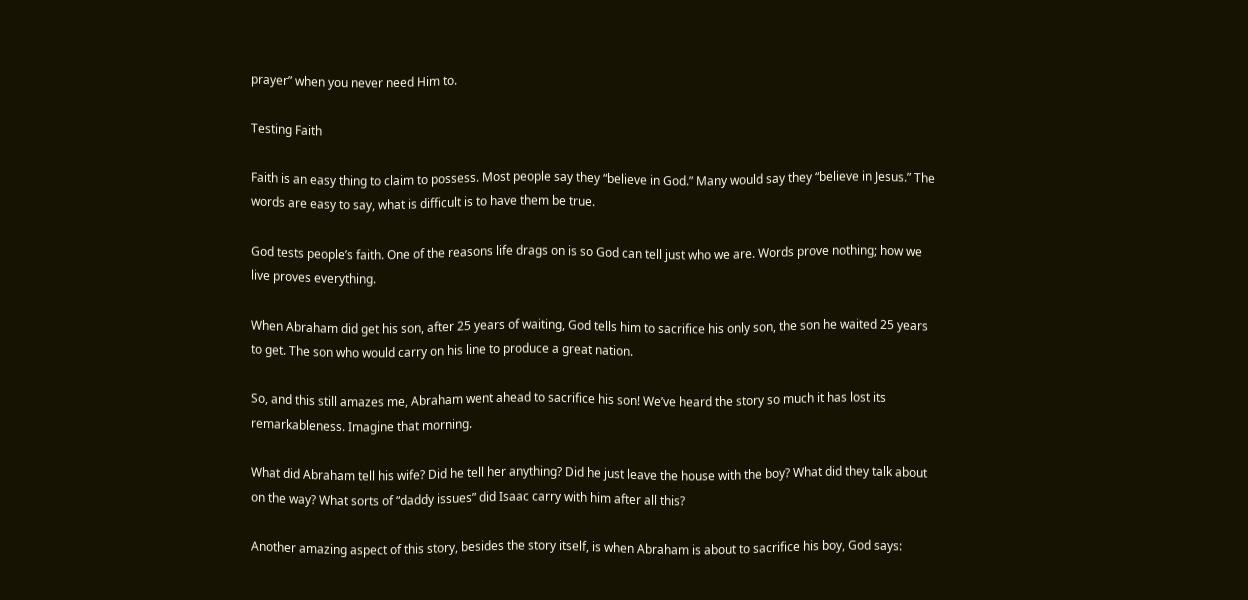prayer” when you never need Him to.

Testing Faith

Faith is an easy thing to claim to possess. Most people say they “believe in God.” Many would say they “believe in Jesus.” The words are easy to say, what is difficult is to have them be true.

God tests people’s faith. One of the reasons life drags on is so God can tell just who we are. Words prove nothing; how we live proves everything.

When Abraham did get his son, after 25 years of waiting, God tells him to sacrifice his only son, the son he waited 25 years to get. The son who would carry on his line to produce a great nation.

So, and this still amazes me, Abraham went ahead to sacrifice his son! We’ve heard the story so much it has lost its remarkableness. Imagine that morning.

What did Abraham tell his wife? Did he tell her anything? Did he just leave the house with the boy? What did they talk about on the way? What sorts of “daddy issues” did Isaac carry with him after all this?

Another amazing aspect of this story, besides the story itself, is when Abraham is about to sacrifice his boy, God says: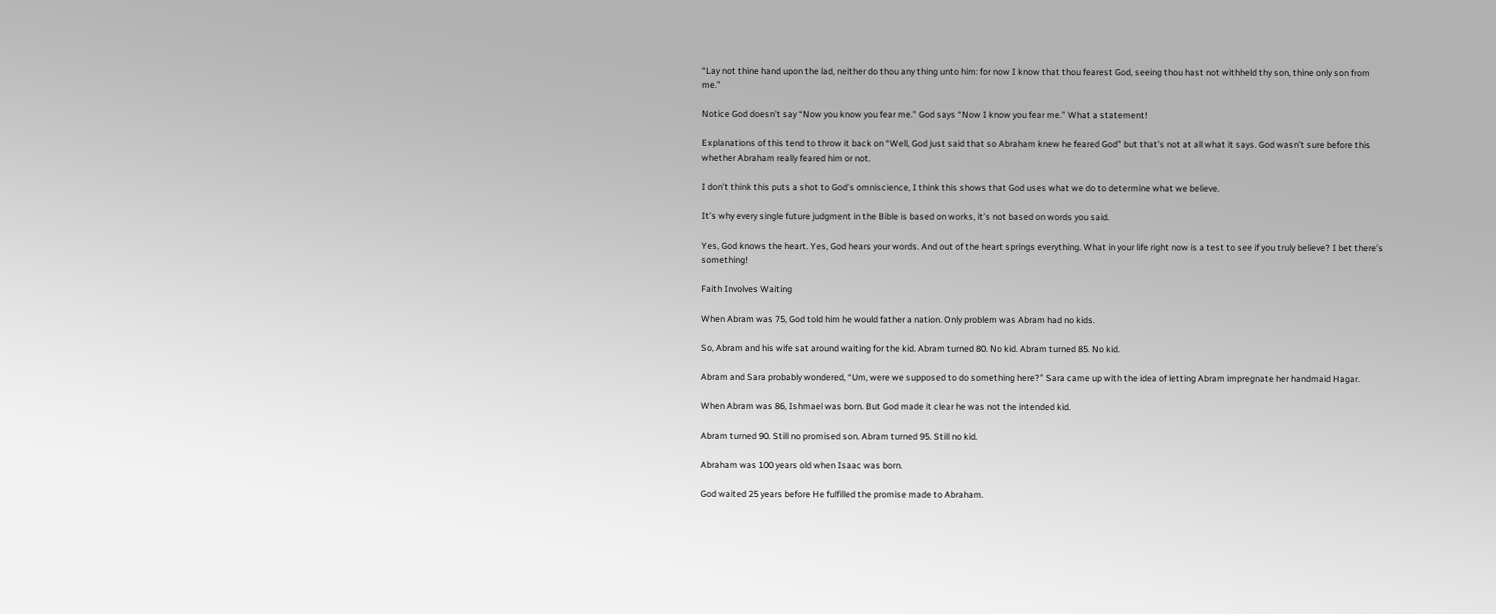“Lay not thine hand upon the lad, neither do thou any thing unto him: for now I know that thou fearest God, seeing thou hast not withheld thy son, thine only son from me.”

Notice God doesn’t say “Now you know you fear me.” God says “Now I know you fear me.” What a statement!

Explanations of this tend to throw it back on “Well, God just said that so Abraham knew he feared God” but that’s not at all what it says. God wasn’t sure before this whether Abraham really feared him or not.

I don’t think this puts a shot to God’s omniscience, I think this shows that God uses what we do to determine what we believe.

It’s why every single future judgment in the Bible is based on works, it’s not based on words you said.

Yes, God knows the heart. Yes, God hears your words. And out of the heart springs everything. What in your life right now is a test to see if you truly believe? I bet there’s something!

Faith Involves Waiting

When Abram was 75, God told him he would father a nation. Only problem was Abram had no kids.

So, Abram and his wife sat around waiting for the kid. Abram turned 80. No kid. Abram turned 85. No kid.

Abram and Sara probably wondered, “Um, were we supposed to do something here?” Sara came up with the idea of letting Abram impregnate her handmaid Hagar.

When Abram was 86, Ishmael was born. But God made it clear he was not the intended kid.

Abram turned 90. Still no promised son. Abram turned 95. Still no kid.

Abraham was 100 years old when Isaac was born.

God waited 25 years before He fulfilled the promise made to Abraham.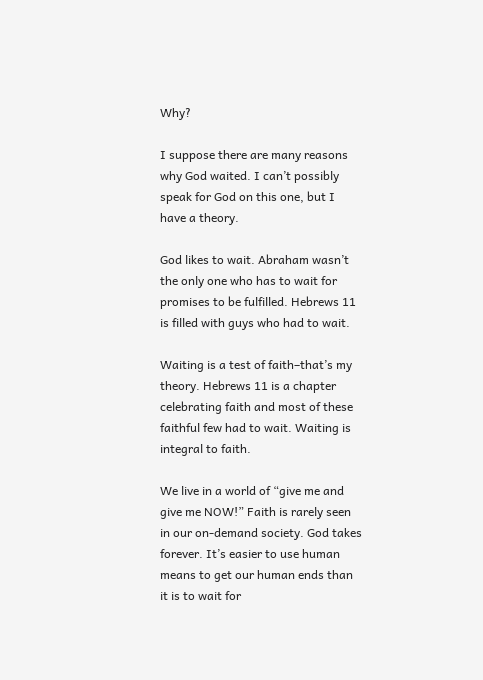Why?

I suppose there are many reasons why God waited. I can’t possibly speak for God on this one, but I have a theory.

God likes to wait. Abraham wasn’t the only one who has to wait for promises to be fulfilled. Hebrews 11 is filled with guys who had to wait.

Waiting is a test of faith–that’s my theory. Hebrews 11 is a chapter celebrating faith and most of these faithful few had to wait. Waiting is integral to faith.

We live in a world of “give me and give me NOW!” Faith is rarely seen in our on-demand society. God takes forever. It’s easier to use human means to get our human ends than it is to wait for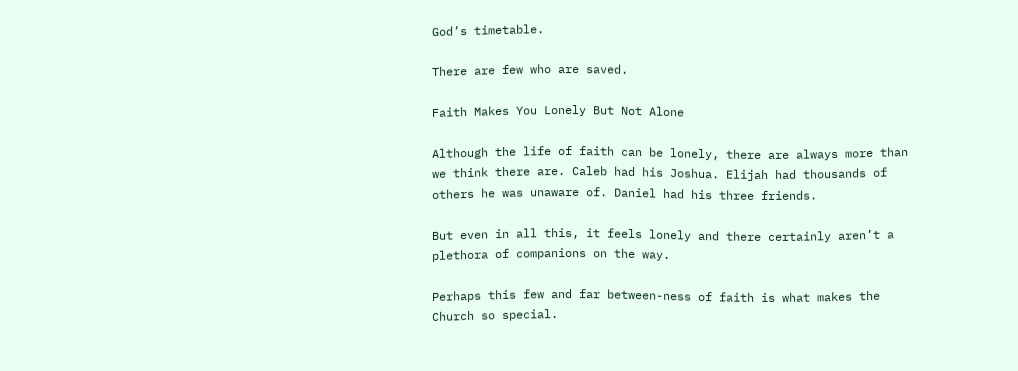God’s timetable.

There are few who are saved.

Faith Makes You Lonely But Not Alone

Although the life of faith can be lonely, there are always more than we think there are. Caleb had his Joshua. Elijah had thousands of others he was unaware of. Daniel had his three friends.

But even in all this, it feels lonely and there certainly aren’t a plethora of companions on the way.

Perhaps this few and far between-ness of faith is what makes the Church so special.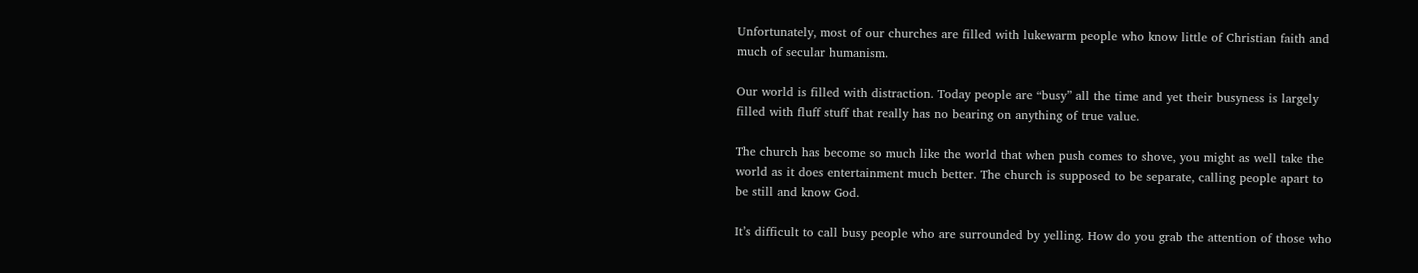Unfortunately, most of our churches are filled with lukewarm people who know little of Christian faith and much of secular humanism.

Our world is filled with distraction. Today people are “busy” all the time and yet their busyness is largely filled with fluff stuff that really has no bearing on anything of true value.

The church has become so much like the world that when push comes to shove, you might as well take the world as it does entertainment much better. The church is supposed to be separate, calling people apart to be still and know God.

It’s difficult to call busy people who are surrounded by yelling. How do you grab the attention of those who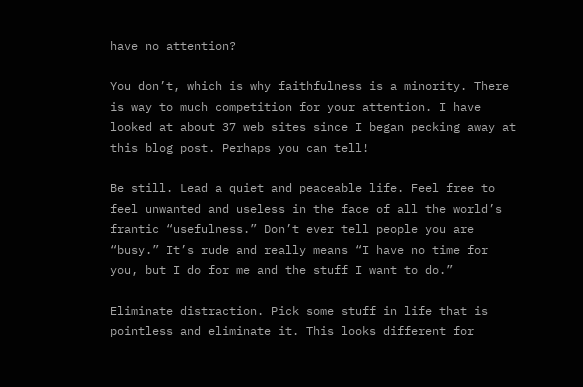have no attention?

You don’t, which is why faithfulness is a minority. There is way to much competition for your attention. I have looked at about 37 web sites since I began pecking away at this blog post. Perhaps you can tell!

Be still. Lead a quiet and peaceable life. Feel free to feel unwanted and useless in the face of all the world’s frantic “usefulness.” Don’t ever tell people you are “busy.” It’s rude and really means “I have no time for you, but I do for me and the stuff I want to do.”

Eliminate distraction. Pick some stuff in life that is pointless and eliminate it. This looks different for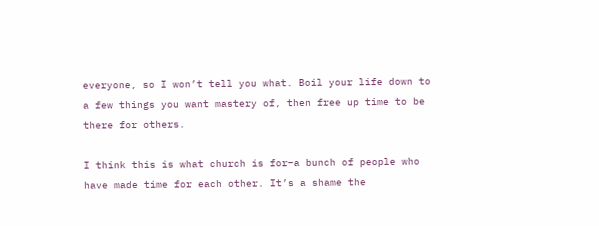everyone, so I won’t tell you what. Boil your life down to a few things you want mastery of, then free up time to be there for others.

I think this is what church is for–a bunch of people who have made time for each other. It’s a shame the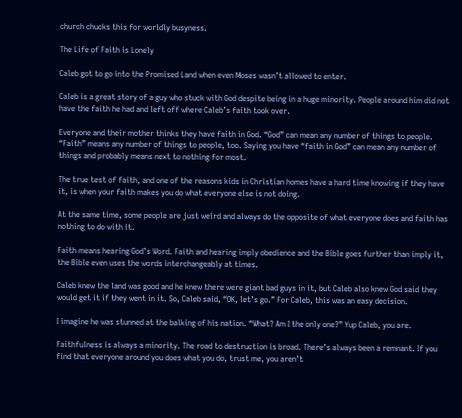church chucks this for worldly busyness.

The Life of Faith is Lonely

Caleb got to go into the Promised Land when even Moses wasn’t allowed to enter.

Caleb is a great story of a guy who stuck with God despite being in a huge minority. People around him did not have the faith he had and left off where Caleb’s faith took over.

Everyone and their mother thinks they have faith in God. “God” can mean any number of things to people. “Faith” means any number of things to people, too. Saying you have “faith in God” can mean any number of things and probably means next to nothing for most.

The true test of faith, and one of the reasons kids in Christian homes have a hard time knowing if they have it, is when your faith makes you do what everyone else is not doing.

At the same time, some people are just weird and always do the opposite of what everyone does and faith has nothing to do with it.

Faith means hearing God’s Word. Faith and hearing imply obedience and the Bible goes further than imply it, the Bible even uses the words interchangeably at times.

Caleb knew the land was good and he knew there were giant bad guys in it, but Caleb also knew God said they would get it if they went in it. So, Caleb said, “OK, let’s go.” For Caleb, this was an easy decision.

I imagine he was stunned at the balking of his nation. “What? Am I the only one?” Yup Caleb, you are.

Faithfulness is always a minority. The road to destruction is broad. There’s always been a remnant. If you find that everyone around you does what you do, trust me, you aren’t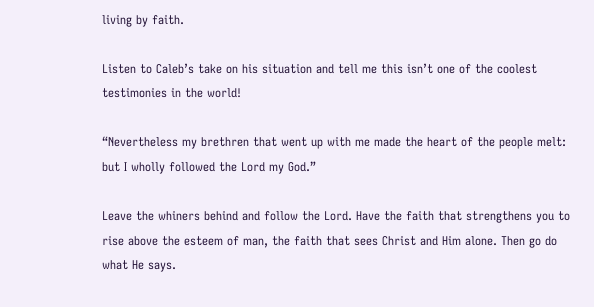living by faith.

Listen to Caleb’s take on his situation and tell me this isn’t one of the coolest testimonies in the world!

“Nevertheless my brethren that went up with me made the heart of the people melt: but I wholly followed the Lord my God.”

Leave the whiners behind and follow the Lord. Have the faith that strengthens you to rise above the esteem of man, the faith that sees Christ and Him alone. Then go do what He says.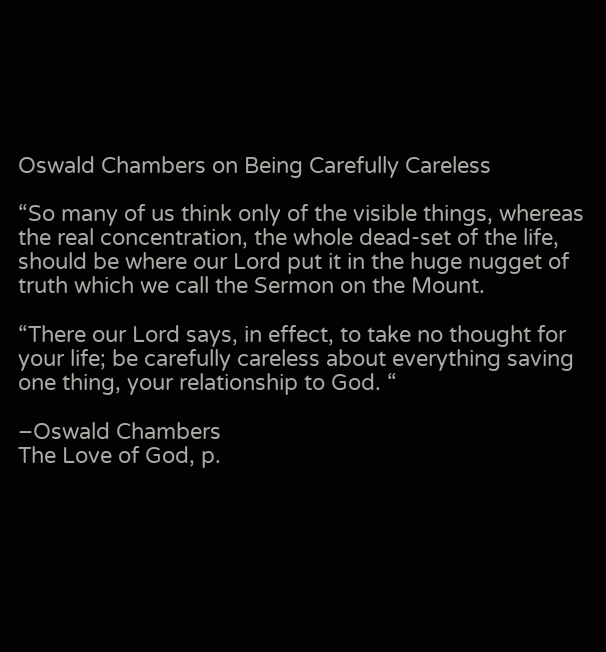Oswald Chambers on Being Carefully Careless

“So many of us think only of the visible things, whereas the real concentration, the whole dead-set of the life, should be where our Lord put it in the huge nugget of truth which we call the Sermon on the Mount.

“There our Lord says, in effect, to take no thought for your life; be carefully careless about everything saving one thing, your relationship to God. “

–Oswald Chambers
The Love of God, p.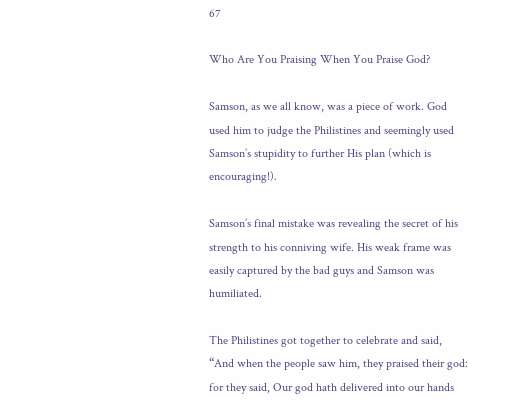67

Who Are You Praising When You Praise God?

Samson, as we all know, was a piece of work. God used him to judge the Philistines and seemingly used Samson’s stupidity to further His plan (which is encouraging!).

Samson’s final mistake was revealing the secret of his strength to his conniving wife. His weak frame was easily captured by the bad guys and Samson was humiliated.

The Philistines got together to celebrate and said, “And when the people saw him, they praised their god: for they said, Our god hath delivered into our hands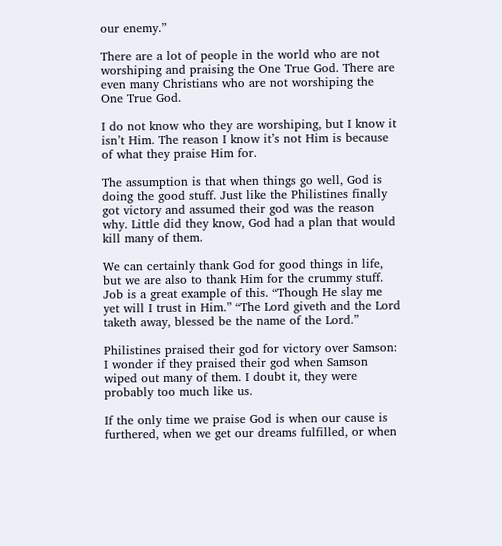our enemy.”

There are a lot of people in the world who are not worshiping and praising the One True God. There are even many Christians who are not worshiping the One True God.

I do not know who they are worshiping, but I know it isn’t Him. The reason I know it’s not Him is because of what they praise Him for.

The assumption is that when things go well, God is doing the good stuff. Just like the Philistines finally got victory and assumed their god was the reason why. Little did they know, God had a plan that would kill many of them.

We can certainly thank God for good things in life, but we are also to thank Him for the crummy stuff. Job is a great example of this. “Though He slay me yet will I trust in Him.” “The Lord giveth and the Lord taketh away, blessed be the name of the Lord.”

Philistines praised their god for victory over Samson: I wonder if they praised their god when Samson wiped out many of them. I doubt it, they were probably too much like us.

If the only time we praise God is when our cause is furthered, when we get our dreams fulfilled, or when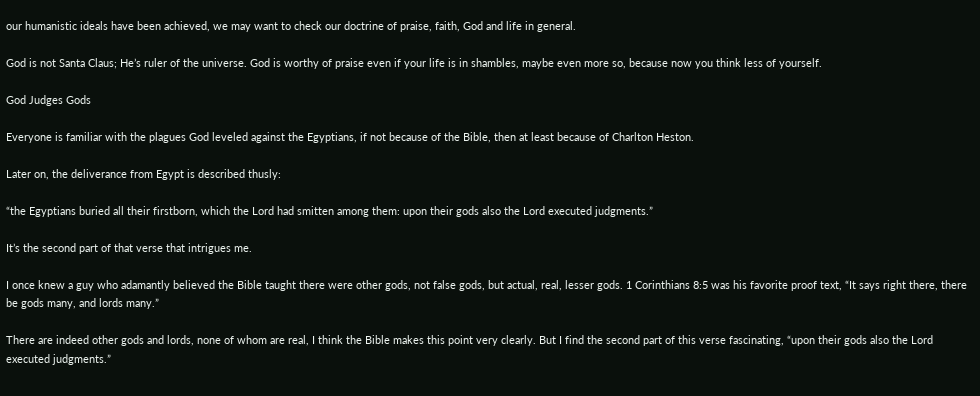our humanistic ideals have been achieved, we may want to check our doctrine of praise, faith, God and life in general.

God is not Santa Claus; He’s ruler of the universe. God is worthy of praise even if your life is in shambles, maybe even more so, because now you think less of yourself.

God Judges Gods

Everyone is familiar with the plagues God leveled against the Egyptians, if not because of the Bible, then at least because of Charlton Heston.

Later on, the deliverance from Egypt is described thusly:

“the Egyptians buried all their firstborn, which the Lord had smitten among them: upon their gods also the Lord executed judgments.”

It’s the second part of that verse that intrigues me.

I once knew a guy who adamantly believed the Bible taught there were other gods, not false gods, but actual, real, lesser gods. 1 Corinthians 8:5 was his favorite proof text, “It says right there, there be gods many, and lords many.”

There are indeed other gods and lords, none of whom are real, I think the Bible makes this point very clearly. But I find the second part of this verse fascinating, “upon their gods also the Lord executed judgments.”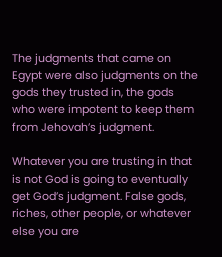The judgments that came on Egypt were also judgments on the gods they trusted in, the gods who were impotent to keep them from Jehovah’s judgment.

Whatever you are trusting in that is not God is going to eventually get God’s judgment. False gods, riches, other people, or whatever else you are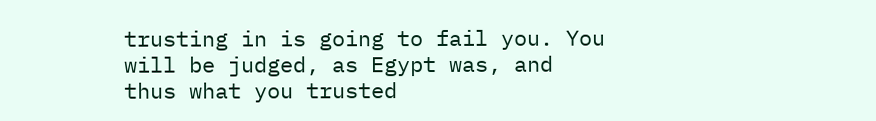trusting in is going to fail you. You will be judged, as Egypt was, and thus what you trusted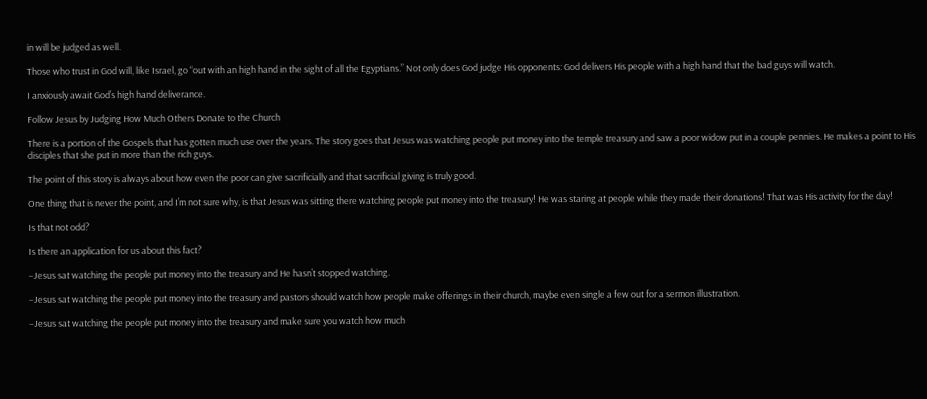in will be judged as well.

Those who trust in God will, like Israel, go “out with an high hand in the sight of all the Egyptians.” Not only does God judge His opponents: God delivers His people with a high hand that the bad guys will watch.

I anxiously await God’s high hand deliverance.

Follow Jesus by Judging How Much Others Donate to the Church

There is a portion of the Gospels that has gotten much use over the years. The story goes that Jesus was watching people put money into the temple treasury and saw a poor widow put in a couple pennies. He makes a point to His disciples that she put in more than the rich guys.

The point of this story is always about how even the poor can give sacrificially and that sacrificial giving is truly good.

One thing that is never the point, and I’m not sure why, is that Jesus was sitting there watching people put money into the treasury! He was staring at people while they made their donations! That was His activity for the day!

Is that not odd?

Is there an application for us about this fact?

–Jesus sat watching the people put money into the treasury and He hasn’t stopped watching.

–Jesus sat watching the people put money into the treasury and pastors should watch how people make offerings in their church, maybe even single a few out for a sermon illustration.

–Jesus sat watching the people put money into the treasury and make sure you watch how much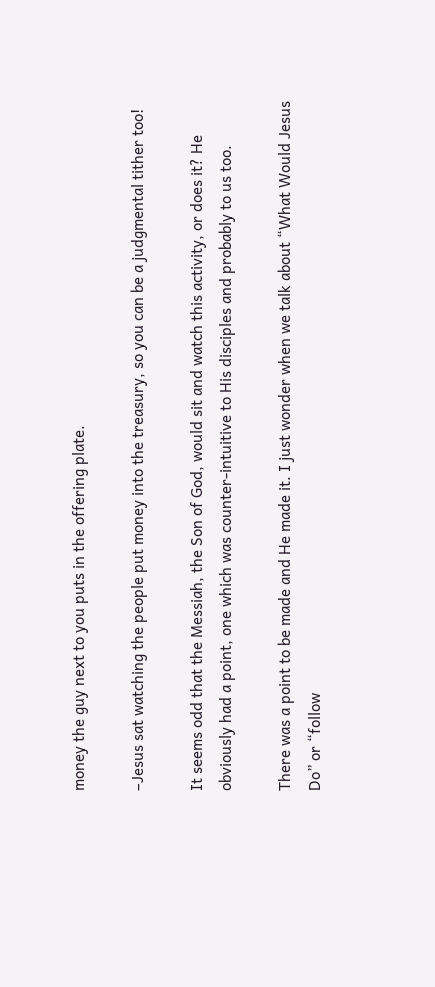money the guy next to you puts in the offering plate.

–Jesus sat watching the people put money into the treasury, so you can be a judgmental tither too!

It seems odd that the Messiah, the Son of God, would sit and watch this activity, or does it? He obviously had a point, one which was counter-intuitive to His disciples and probably to us too.

There was a point to be made and He made it. I just wonder when we talk about “What Would Jesus Do” or “follow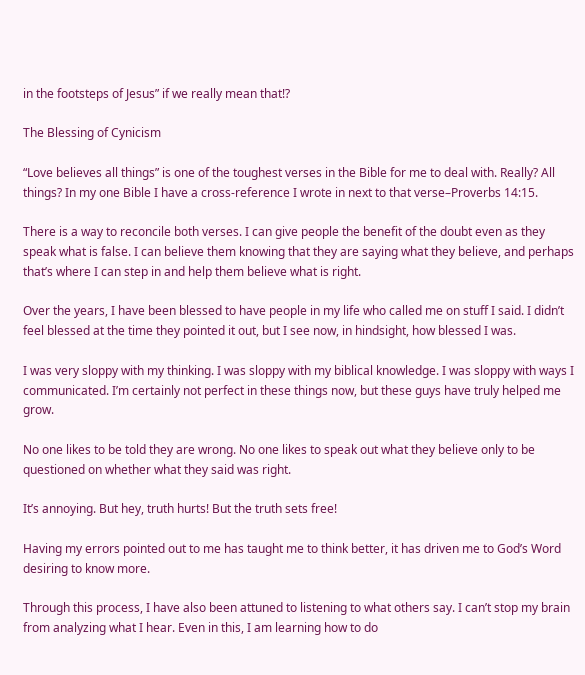in the footsteps of Jesus” if we really mean that!?

The Blessing of Cynicism

“Love believes all things” is one of the toughest verses in the Bible for me to deal with. Really? All things? In my one Bible I have a cross-reference I wrote in next to that verse–Proverbs 14:15.

There is a way to reconcile both verses. I can give people the benefit of the doubt even as they speak what is false. I can believe them knowing that they are saying what they believe, and perhaps that’s where I can step in and help them believe what is right.

Over the years, I have been blessed to have people in my life who called me on stuff I said. I didn’t feel blessed at the time they pointed it out, but I see now, in hindsight, how blessed I was.

I was very sloppy with my thinking. I was sloppy with my biblical knowledge. I was sloppy with ways I communicated. I’m certainly not perfect in these things now, but these guys have truly helped me grow.

No one likes to be told they are wrong. No one likes to speak out what they believe only to be questioned on whether what they said was right.

It’s annoying. But hey, truth hurts! But the truth sets free!

Having my errors pointed out to me has taught me to think better, it has driven me to God’s Word desiring to know more.

Through this process, I have also been attuned to listening to what others say. I can’t stop my brain from analyzing what I hear. Even in this, I am learning how to do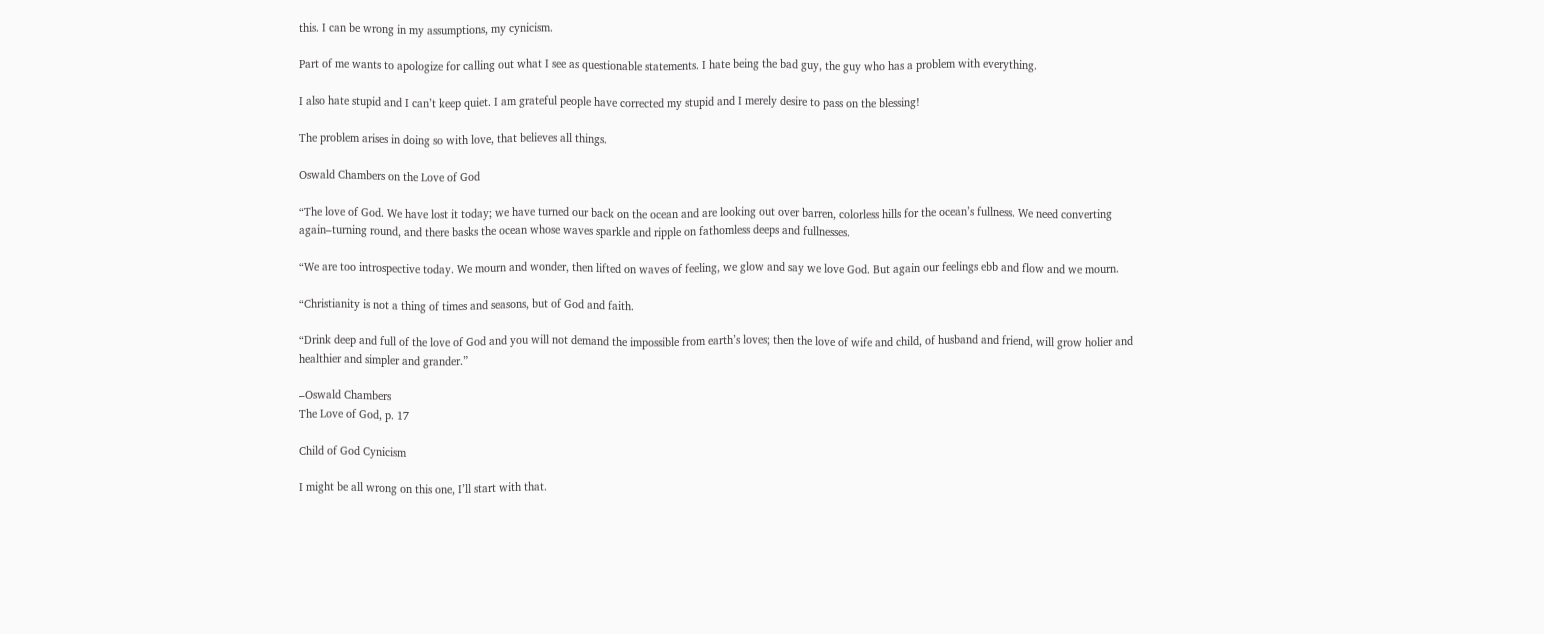this. I can be wrong in my assumptions, my cynicism.

Part of me wants to apologize for calling out what I see as questionable statements. I hate being the bad guy, the guy who has a problem with everything.

I also hate stupid and I can’t keep quiet. I am grateful people have corrected my stupid and I merely desire to pass on the blessing!

The problem arises in doing so with love, that believes all things.

Oswald Chambers on the Love of God

“The love of God. We have lost it today; we have turned our back on the ocean and are looking out over barren, colorless hills for the ocean’s fullness. We need converting again–turning round, and there basks the ocean whose waves sparkle and ripple on fathomless deeps and fullnesses.

“We are too introspective today. We mourn and wonder, then lifted on waves of feeling, we glow and say we love God. But again our feelings ebb and flow and we mourn.

“Christianity is not a thing of times and seasons, but of God and faith.

“Drink deep and full of the love of God and you will not demand the impossible from earth’s loves; then the love of wife and child, of husband and friend, will grow holier and healthier and simpler and grander.”

–Oswald Chambers
The Love of God, p. 17

Child of God Cynicism

I might be all wrong on this one, I’ll start with that.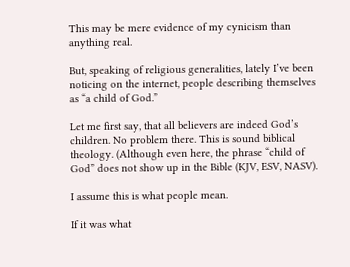This may be mere evidence of my cynicism than anything real.

But, speaking of religious generalities, lately I’ve been noticing on the internet, people describing themselves as “a child of God.”

Let me first say, that all believers are indeed God’s children. No problem there. This is sound biblical theology. (Although even here, the phrase “child of God” does not show up in the Bible (KJV, ESV, NASV).

I assume this is what people mean.

If it was what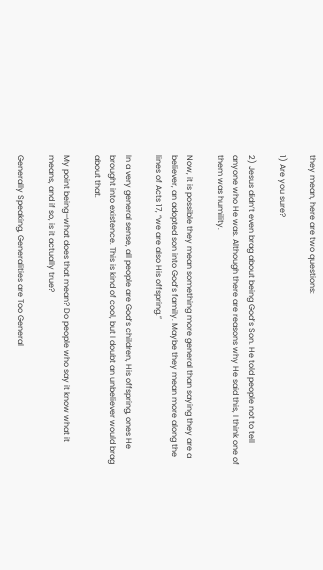they mean, here are two questions:

1) Are you sure?

2) Jesus didn’t even brag about being God’s Son. He told people not to tell anyone who He was. Although there are reasons why He said this, I think one of them was humility.

Now, it is possible they mean something more general than saying they are a believer, an adopted son into God’s family. Maybe they mean more along the lines of Acts 17, “we are also His offspring.”

In a very general sense, all people are God’s children, His offspring, ones He brought into existence. This is kind of cool, but I doubt an unbeliever would brag about that.

My point being–what does that mean? Do people who say it know what it means, and if so, is it actually true?

Generally Speaking, Generalities are Too General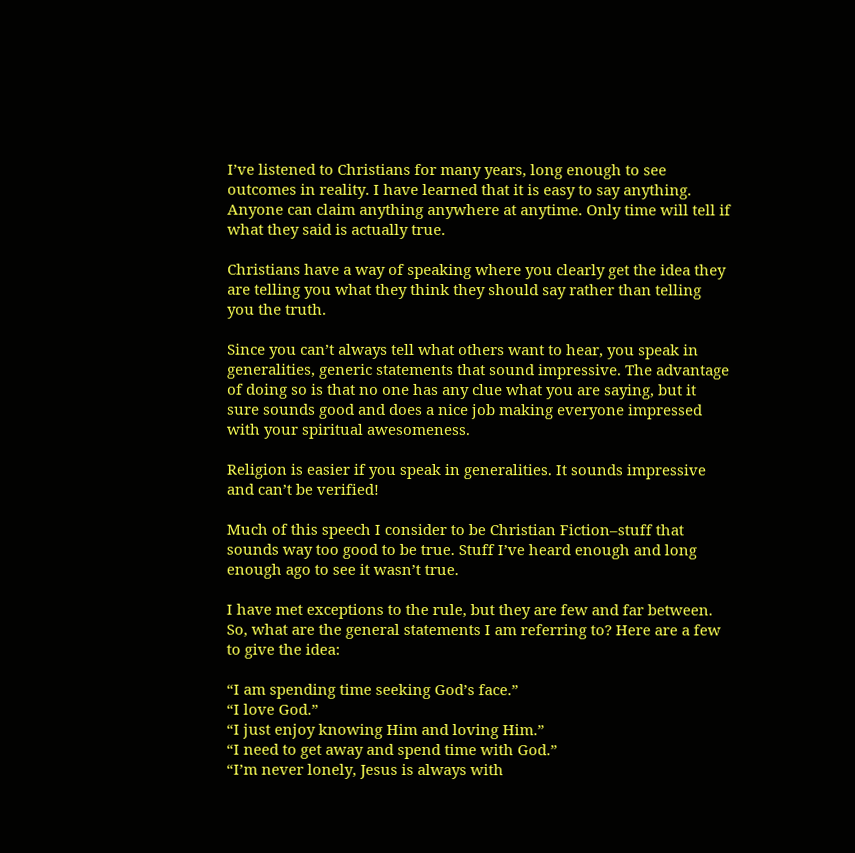I’ve listened to Christians for many years, long enough to see outcomes in reality. I have learned that it is easy to say anything. Anyone can claim anything anywhere at anytime. Only time will tell if what they said is actually true.

Christians have a way of speaking where you clearly get the idea they are telling you what they think they should say rather than telling you the truth.

Since you can’t always tell what others want to hear, you speak in generalities, generic statements that sound impressive. The advantage of doing so is that no one has any clue what you are saying, but it sure sounds good and does a nice job making everyone impressed with your spiritual awesomeness.

Religion is easier if you speak in generalities. It sounds impressive and can’t be verified!

Much of this speech I consider to be Christian Fiction–stuff that sounds way too good to be true. Stuff I’ve heard enough and long enough ago to see it wasn’t true.

I have met exceptions to the rule, but they are few and far between. So, what are the general statements I am referring to? Here are a few to give the idea:

“I am spending time seeking God’s face.”
“I love God.”
“I just enjoy knowing Him and loving Him.”
“I need to get away and spend time with God.”
“I’m never lonely, Jesus is always with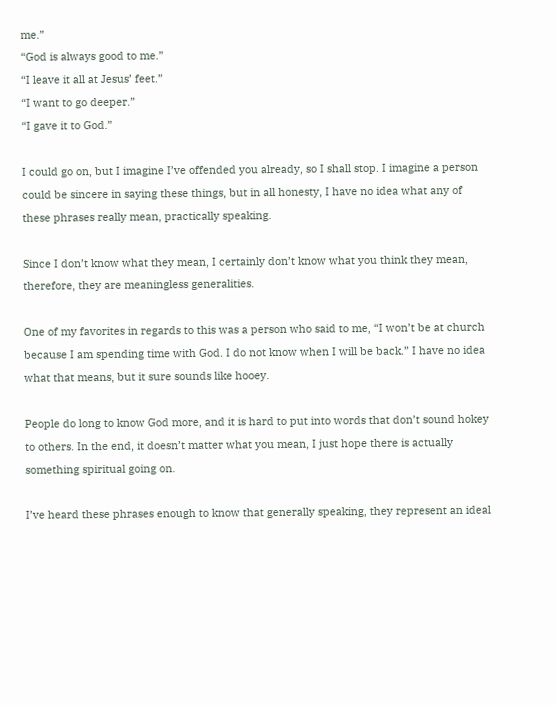me.”
“God is always good to me.”
“I leave it all at Jesus’ feet.”
“I want to go deeper.”
“I gave it to God.”

I could go on, but I imagine I’ve offended you already, so I shall stop. I imagine a person could be sincere in saying these things, but in all honesty, I have no idea what any of these phrases really mean, practically speaking.

Since I don’t know what they mean, I certainly don’t know what you think they mean, therefore, they are meaningless generalities.

One of my favorites in regards to this was a person who said to me, “I won’t be at church because I am spending time with God. I do not know when I will be back.” I have no idea what that means, but it sure sounds like hooey.

People do long to know God more, and it is hard to put into words that don’t sound hokey to others. In the end, it doesn’t matter what you mean, I just hope there is actually something spiritual going on.

I’ve heard these phrases enough to know that generally speaking, they represent an ideal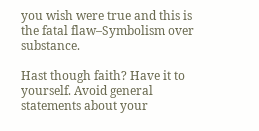you wish were true and this is the fatal flaw–Symbolism over substance.

Hast though faith? Have it to yourself. Avoid general statements about your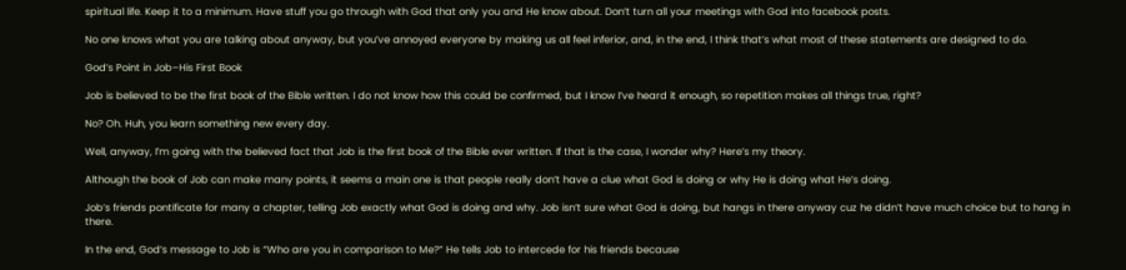spiritual life. Keep it to a minimum. Have stuff you go through with God that only you and He know about. Don’t turn all your meetings with God into facebook posts.

No one knows what you are talking about anyway, but you’ve annoyed everyone by making us all feel inferior, and, in the end, I think that’s what most of these statements are designed to do.

God’s Point in Job–His First Book

Job is believed to be the first book of the Bible written. I do not know how this could be confirmed, but I know I’ve heard it enough, so repetition makes all things true, right?

No? Oh. Huh, you learn something new every day.

Well, anyway, I’m going with the believed fact that Job is the first book of the Bible ever written. If that is the case, I wonder why? Here’s my theory.

Although the book of Job can make many points, it seems a main one is that people really don’t have a clue what God is doing or why He is doing what He’s doing.

Job’s friends pontificate for many a chapter, telling Job exactly what God is doing and why. Job isn’t sure what God is doing, but hangs in there anyway cuz he didn’t have much choice but to hang in there.

In the end, God’s message to Job is “Who are you in comparison to Me?” He tells Job to intercede for his friends because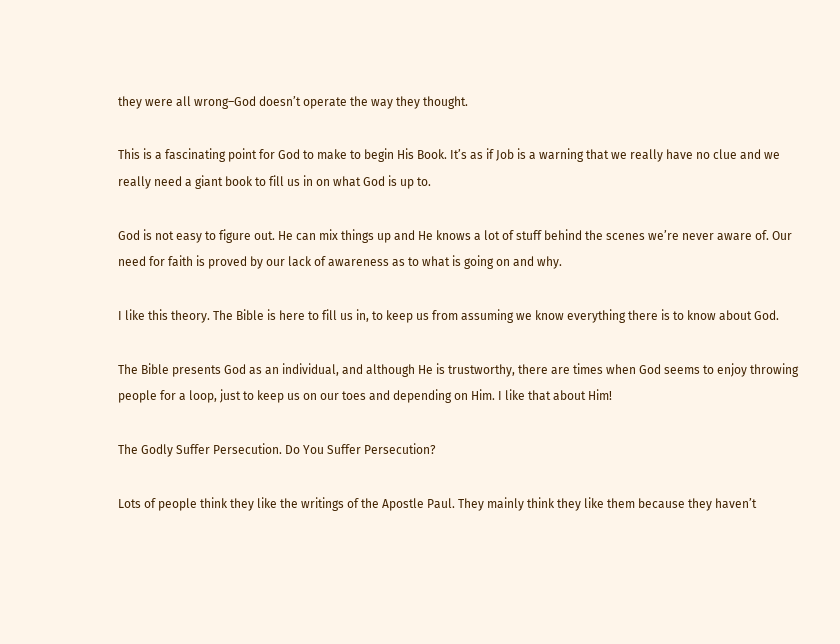they were all wrong–God doesn’t operate the way they thought.

This is a fascinating point for God to make to begin His Book. It’s as if Job is a warning that we really have no clue and we really need a giant book to fill us in on what God is up to.

God is not easy to figure out. He can mix things up and He knows a lot of stuff behind the scenes we’re never aware of. Our need for faith is proved by our lack of awareness as to what is going on and why.

I like this theory. The Bible is here to fill us in, to keep us from assuming we know everything there is to know about God.

The Bible presents God as an individual, and although He is trustworthy, there are times when God seems to enjoy throwing people for a loop, just to keep us on our toes and depending on Him. I like that about Him!

The Godly Suffer Persecution. Do You Suffer Persecution?

Lots of people think they like the writings of the Apostle Paul. They mainly think they like them because they haven’t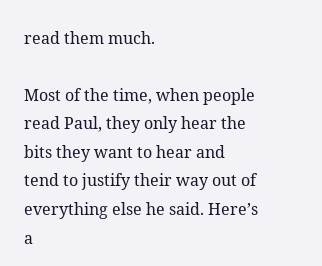read them much.

Most of the time, when people read Paul, they only hear the bits they want to hear and tend to justify their way out of everything else he said. Here’s a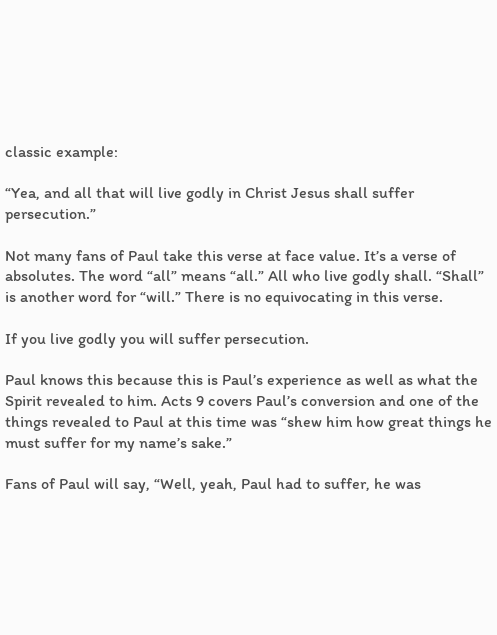classic example:

“Yea, and all that will live godly in Christ Jesus shall suffer persecution.”

Not many fans of Paul take this verse at face value. It’s a verse of absolutes. The word “all” means “all.” All who live godly shall. “Shall” is another word for “will.” There is no equivocating in this verse.

If you live godly you will suffer persecution.

Paul knows this because this is Paul’s experience as well as what the Spirit revealed to him. Acts 9 covers Paul’s conversion and one of the things revealed to Paul at this time was “shew him how great things he must suffer for my name’s sake.”

Fans of Paul will say, “Well, yeah, Paul had to suffer, he was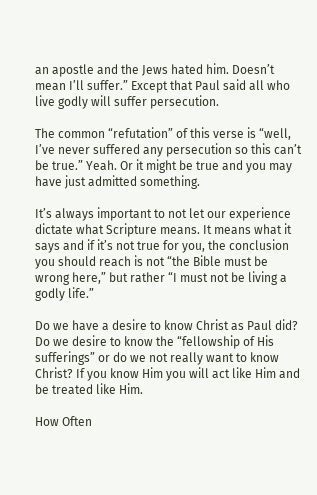an apostle and the Jews hated him. Doesn’t mean I’ll suffer.” Except that Paul said all who live godly will suffer persecution.

The common “refutation” of this verse is “well, I’ve never suffered any persecution so this can’t be true.” Yeah. Or it might be true and you may have just admitted something.

It’s always important to not let our experience dictate what Scripture means. It means what it says and if it’s not true for you, the conclusion you should reach is not “the Bible must be wrong here,” but rather “I must not be living a godly life.”

Do we have a desire to know Christ as Paul did? Do we desire to know the “fellowship of His sufferings” or do we not really want to know Christ? If you know Him you will act like Him and be treated like Him.

How Often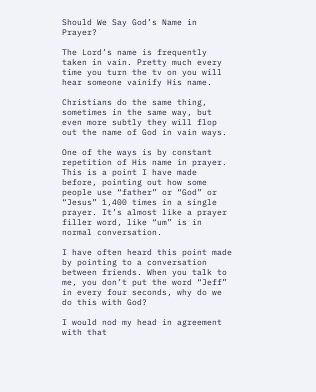Should We Say God’s Name in Prayer?

The Lord’s name is frequently taken in vain. Pretty much every time you turn the tv on you will hear someone vainify His name.

Christians do the same thing, sometimes in the same way, but even more subtly they will flop out the name of God in vain ways.

One of the ways is by constant repetition of His name in prayer. This is a point I have made before, pointing out how some people use “father” or “God” or “Jesus” 1,400 times in a single prayer. It’s almost like a prayer filler word, like “um” is in normal conversation.

I have often heard this point made by pointing to a conversation between friends. When you talk to me, you don’t put the word “Jeff” in every four seconds, why do we do this with God?

I would nod my head in agreement with that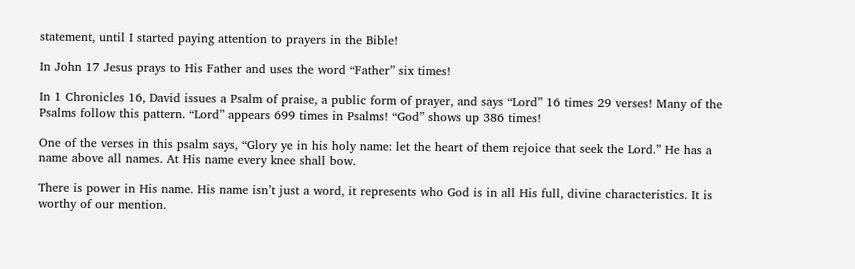statement, until I started paying attention to prayers in the Bible!

In John 17 Jesus prays to His Father and uses the word “Father” six times!

In 1 Chronicles 16, David issues a Psalm of praise, a public form of prayer, and says “Lord” 16 times 29 verses! Many of the Psalms follow this pattern. “Lord” appears 699 times in Psalms! “God” shows up 386 times!

One of the verses in this psalm says, “Glory ye in his holy name: let the heart of them rejoice that seek the Lord.” He has a name above all names. At His name every knee shall bow.

There is power in His name. His name isn’t just a word, it represents who God is in all His full, divine characteristics. It is worthy of our mention.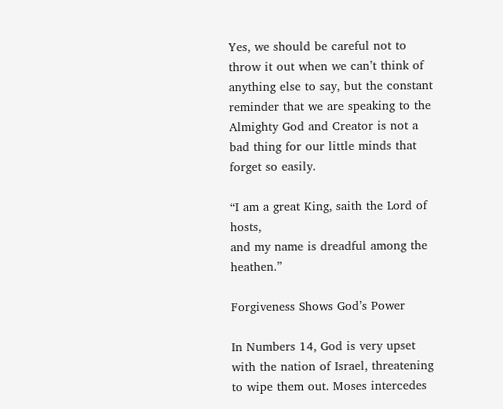Yes, we should be careful not to throw it out when we can’t think of anything else to say, but the constant reminder that we are speaking to the Almighty God and Creator is not a bad thing for our little minds that forget so easily.

“I am a great King, saith the Lord of hosts,
and my name is dreadful among the heathen.”

Forgiveness Shows God’s Power

In Numbers 14, God is very upset with the nation of Israel, threatening to wipe them out. Moses intercedes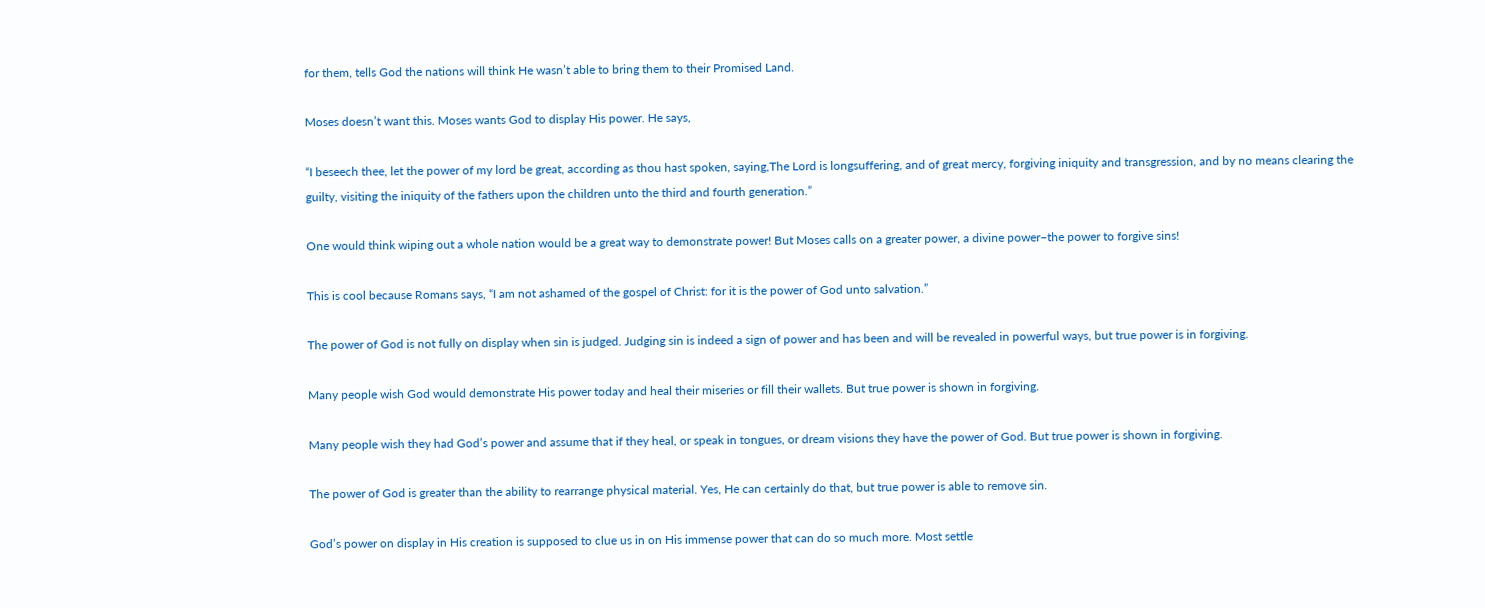for them, tells God the nations will think He wasn’t able to bring them to their Promised Land.

Moses doesn’t want this. Moses wants God to display His power. He says,

“I beseech thee, let the power of my lord be great, according as thou hast spoken, saying,The Lord is longsuffering, and of great mercy, forgiving iniquity and transgression, and by no means clearing the guilty, visiting the iniquity of the fathers upon the children unto the third and fourth generation.”

One would think wiping out a whole nation would be a great way to demonstrate power! But Moses calls on a greater power, a divine power–the power to forgive sins!

This is cool because Romans says, “I am not ashamed of the gospel of Christ: for it is the power of God unto salvation.”

The power of God is not fully on display when sin is judged. Judging sin is indeed a sign of power and has been and will be revealed in powerful ways, but true power is in forgiving.

Many people wish God would demonstrate His power today and heal their miseries or fill their wallets. But true power is shown in forgiving.

Many people wish they had God’s power and assume that if they heal, or speak in tongues, or dream visions they have the power of God. But true power is shown in forgiving.

The power of God is greater than the ability to rearrange physical material. Yes, He can certainly do that, but true power is able to remove sin.

God’s power on display in His creation is supposed to clue us in on His immense power that can do so much more. Most settle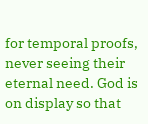for temporal proofs, never seeing their eternal need. God is on display so that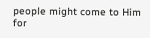people might come to Him for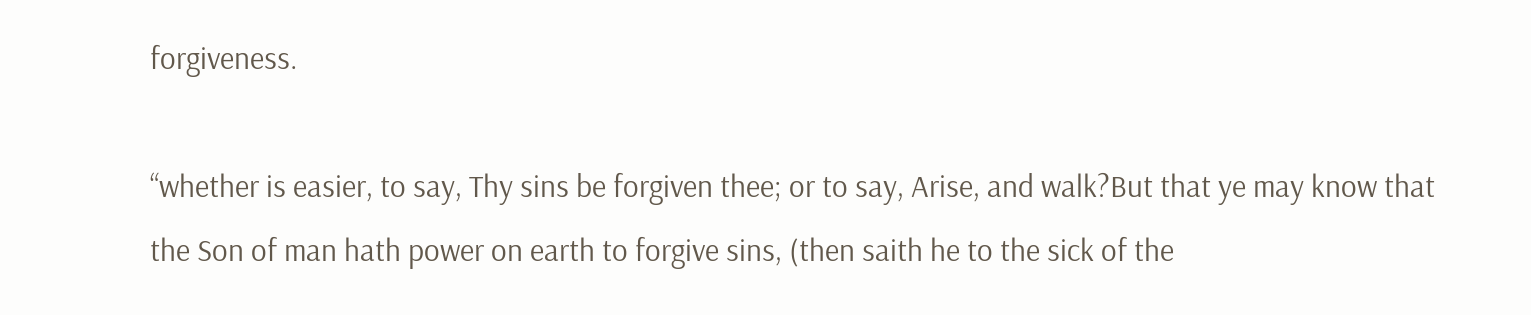forgiveness.

“whether is easier, to say, Thy sins be forgiven thee; or to say, Arise, and walk?But that ye may know that the Son of man hath power on earth to forgive sins, (then saith he to the sick of the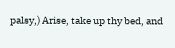palsy,) Arise, take up thy bed, and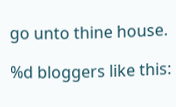go unto thine house.

%d bloggers like this: